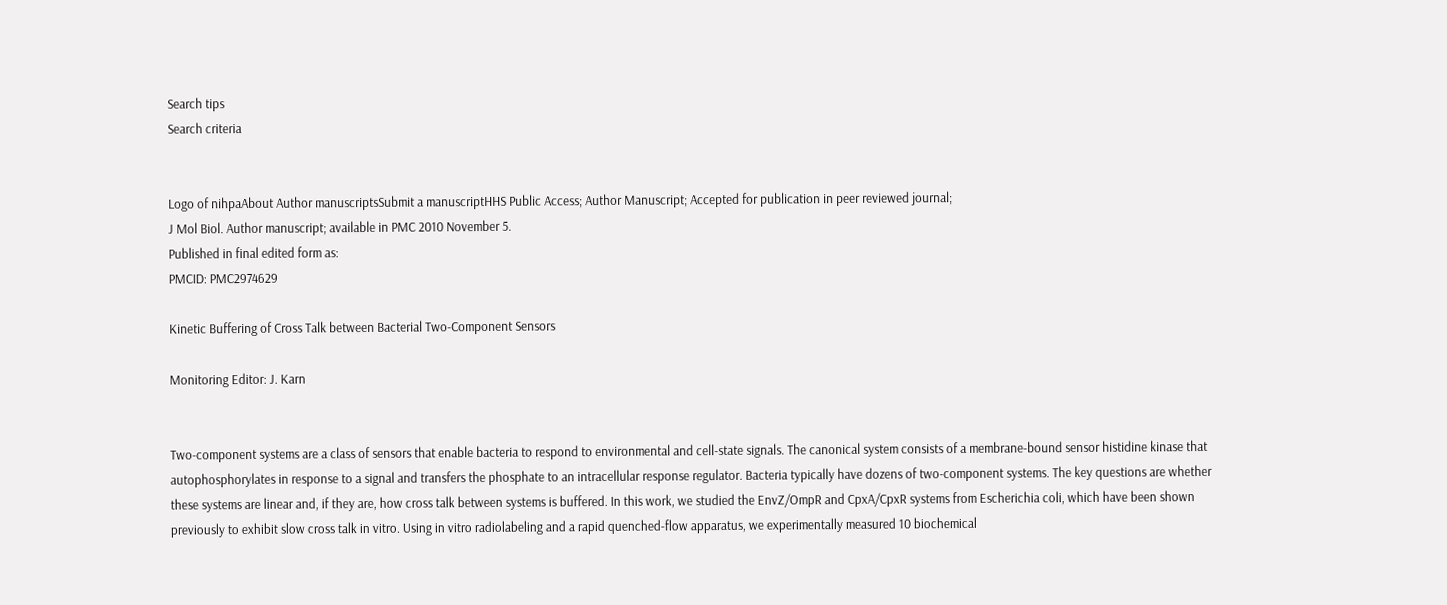Search tips
Search criteria


Logo of nihpaAbout Author manuscriptsSubmit a manuscriptHHS Public Access; Author Manuscript; Accepted for publication in peer reviewed journal;
J Mol Biol. Author manuscript; available in PMC 2010 November 5.
Published in final edited form as:
PMCID: PMC2974629

Kinetic Buffering of Cross Talk between Bacterial Two-Component Sensors

Monitoring Editor: J. Karn


Two-component systems are a class of sensors that enable bacteria to respond to environmental and cell-state signals. The canonical system consists of a membrane-bound sensor histidine kinase that autophosphorylates in response to a signal and transfers the phosphate to an intracellular response regulator. Bacteria typically have dozens of two-component systems. The key questions are whether these systems are linear and, if they are, how cross talk between systems is buffered. In this work, we studied the EnvZ/OmpR and CpxA/CpxR systems from Escherichia coli, which have been shown previously to exhibit slow cross talk in vitro. Using in vitro radiolabeling and a rapid quenched-flow apparatus, we experimentally measured 10 biochemical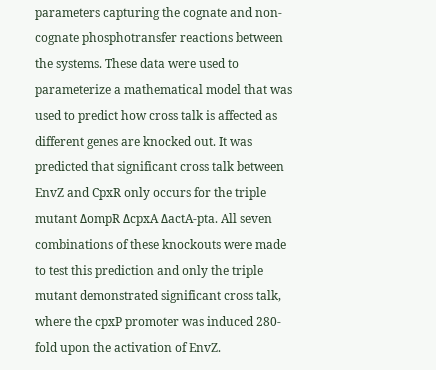parameters capturing the cognate and non-cognate phosphotransfer reactions between the systems. These data were used to parameterize a mathematical model that was used to predict how cross talk is affected as different genes are knocked out. It was predicted that significant cross talk between EnvZ and CpxR only occurs for the triple mutant ΔompR ΔcpxA ΔactA-pta. All seven combinations of these knockouts were made to test this prediction and only the triple mutant demonstrated significant cross talk, where the cpxP promoter was induced 280-fold upon the activation of EnvZ.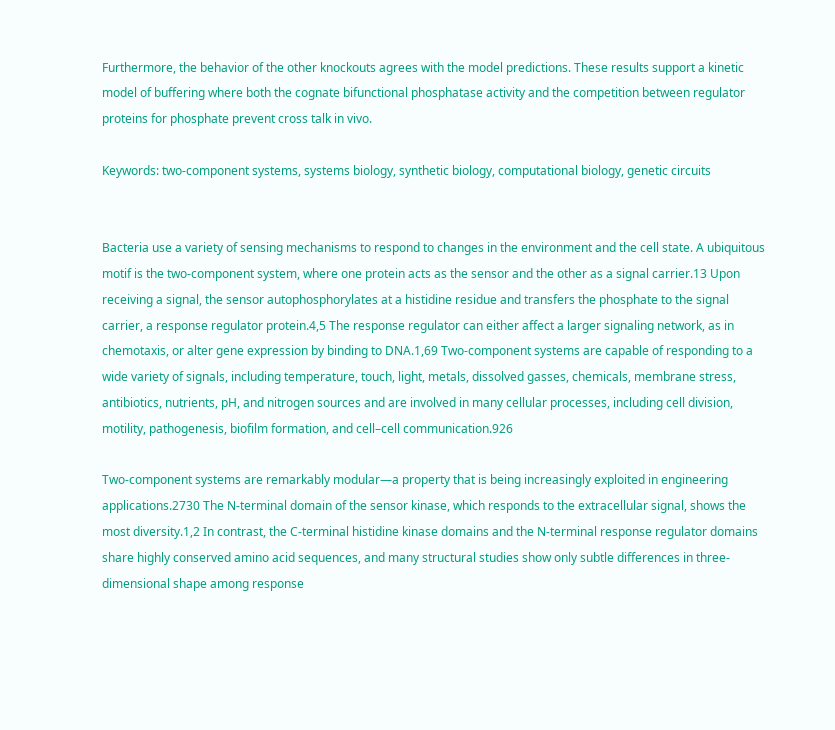Furthermore, the behavior of the other knockouts agrees with the model predictions. These results support a kinetic model of buffering where both the cognate bifunctional phosphatase activity and the competition between regulator proteins for phosphate prevent cross talk in vivo.

Keywords: two-component systems, systems biology, synthetic biology, computational biology, genetic circuits


Bacteria use a variety of sensing mechanisms to respond to changes in the environment and the cell state. A ubiquitous motif is the two-component system, where one protein acts as the sensor and the other as a signal carrier.13 Upon receiving a signal, the sensor autophosphorylates at a histidine residue and transfers the phosphate to the signal carrier, a response regulator protein.4,5 The response regulator can either affect a larger signaling network, as in chemotaxis, or alter gene expression by binding to DNA.1,69 Two-component systems are capable of responding to a wide variety of signals, including temperature, touch, light, metals, dissolved gasses, chemicals, membrane stress, antibiotics, nutrients, pH, and nitrogen sources and are involved in many cellular processes, including cell division, motility, pathogenesis, biofilm formation, and cell–cell communication.926

Two-component systems are remarkably modular—a property that is being increasingly exploited in engineering applications.2730 The N-terminal domain of the sensor kinase, which responds to the extracellular signal, shows the most diversity.1,2 In contrast, the C-terminal histidine kinase domains and the N-terminal response regulator domains share highly conserved amino acid sequences, and many structural studies show only subtle differences in three-dimensional shape among response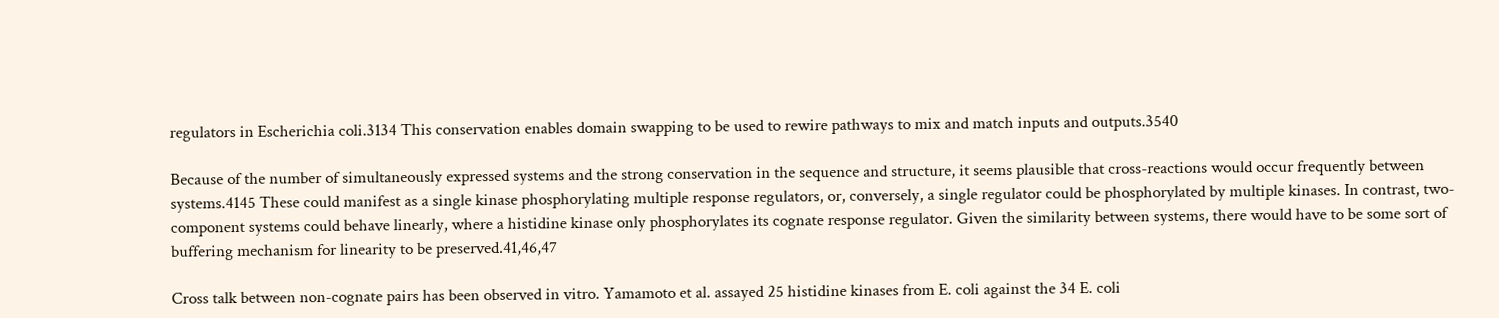regulators in Escherichia coli.3134 This conservation enables domain swapping to be used to rewire pathways to mix and match inputs and outputs.3540

Because of the number of simultaneously expressed systems and the strong conservation in the sequence and structure, it seems plausible that cross-reactions would occur frequently between systems.4145 These could manifest as a single kinase phosphorylating multiple response regulators, or, conversely, a single regulator could be phosphorylated by multiple kinases. In contrast, two-component systems could behave linearly, where a histidine kinase only phosphorylates its cognate response regulator. Given the similarity between systems, there would have to be some sort of buffering mechanism for linearity to be preserved.41,46,47

Cross talk between non-cognate pairs has been observed in vitro. Yamamoto et al. assayed 25 histidine kinases from E. coli against the 34 E. coli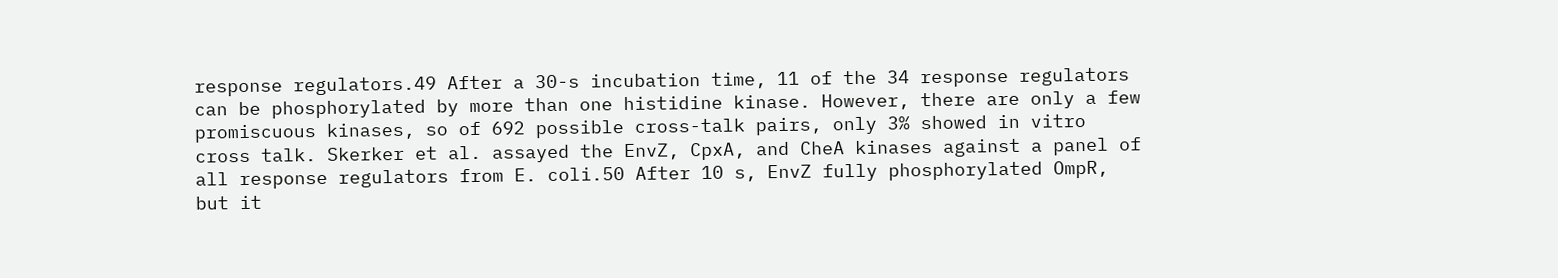response regulators.49 After a 30-s incubation time, 11 of the 34 response regulators can be phosphorylated by more than one histidine kinase. However, there are only a few promiscuous kinases, so of 692 possible cross-talk pairs, only 3% showed in vitro cross talk. Skerker et al. assayed the EnvZ, CpxA, and CheA kinases against a panel of all response regulators from E. coli.50 After 10 s, EnvZ fully phosphorylated OmpR, but it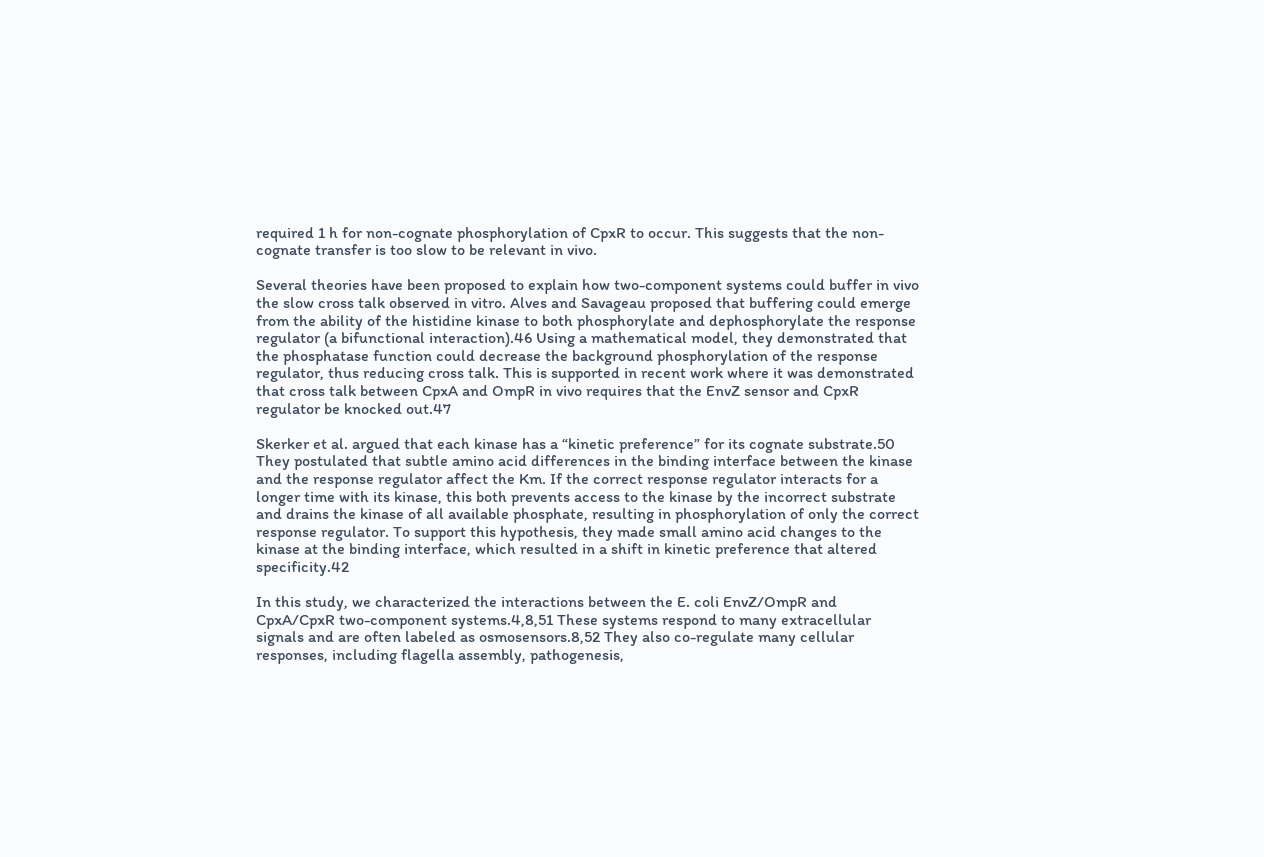required 1 h for non-cognate phosphorylation of CpxR to occur. This suggests that the non-cognate transfer is too slow to be relevant in vivo.

Several theories have been proposed to explain how two-component systems could buffer in vivo the slow cross talk observed in vitro. Alves and Savageau proposed that buffering could emerge from the ability of the histidine kinase to both phosphorylate and dephosphorylate the response regulator (a bifunctional interaction).46 Using a mathematical model, they demonstrated that the phosphatase function could decrease the background phosphorylation of the response regulator, thus reducing cross talk. This is supported in recent work where it was demonstrated that cross talk between CpxA and OmpR in vivo requires that the EnvZ sensor and CpxR regulator be knocked out.47

Skerker et al. argued that each kinase has a “kinetic preference” for its cognate substrate.50 They postulated that subtle amino acid differences in the binding interface between the kinase and the response regulator affect the Km. If the correct response regulator interacts for a longer time with its kinase, this both prevents access to the kinase by the incorrect substrate and drains the kinase of all available phosphate, resulting in phosphorylation of only the correct response regulator. To support this hypothesis, they made small amino acid changes to the kinase at the binding interface, which resulted in a shift in kinetic preference that altered specificity.42

In this study, we characterized the interactions between the E. coli EnvZ/OmpR and CpxA/CpxR two-component systems.4,8,51 These systems respond to many extracellular signals and are often labeled as osmosensors.8,52 They also co-regulate many cellular responses, including flagella assembly, pathogenesis,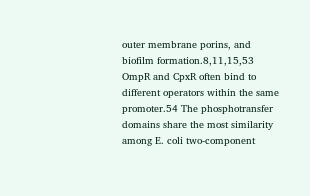outer membrane porins, and biofilm formation.8,11,15,53 OmpR and CpxR often bind to different operators within the same promoter.54 The phosphotransfer domains share the most similarity among E. coli two-component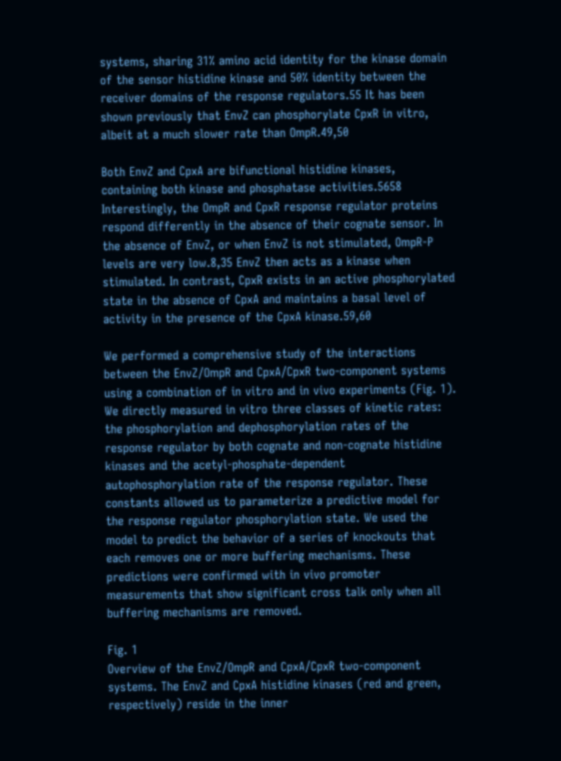systems, sharing 31% amino acid identity for the kinase domain of the sensor histidine kinase and 50% identity between the receiver domains of the response regulators.55 It has been shown previously that EnvZ can phosphorylate CpxR in vitro, albeit at a much slower rate than OmpR.49,50

Both EnvZ and CpxA are bifunctional histidine kinases, containing both kinase and phosphatase activities.5658 Interestingly, the OmpR and CpxR response regulator proteins respond differently in the absence of their cognate sensor. In the absence of EnvZ, or when EnvZ is not stimulated, OmpR-P levels are very low.8,35 EnvZ then acts as a kinase when stimulated. In contrast, CpxR exists in an active phosphorylated state in the absence of CpxA and maintains a basal level of activity in the presence of the CpxA kinase.59,60

We performed a comprehensive study of the interactions between the EnvZ/OmpR and CpxA/CpxR two-component systems using a combination of in vitro and in vivo experiments (Fig. 1). We directly measured in vitro three classes of kinetic rates: the phosphorylation and dephosphorylation rates of the response regulator by both cognate and non-cognate histidine kinases and the acetyl-phosphate-dependent autophosphorylation rate of the response regulator. These constants allowed us to parameterize a predictive model for the response regulator phosphorylation state. We used the model to predict the behavior of a series of knockouts that each removes one or more buffering mechanisms. These predictions were confirmed with in vivo promoter measurements that show significant cross talk only when all buffering mechanisms are removed.

Fig. 1
Overview of the EnvZ/OmpR and CpxA/CpxR two-component systems. The EnvZ and CpxA histidine kinases (red and green, respectively) reside in the inner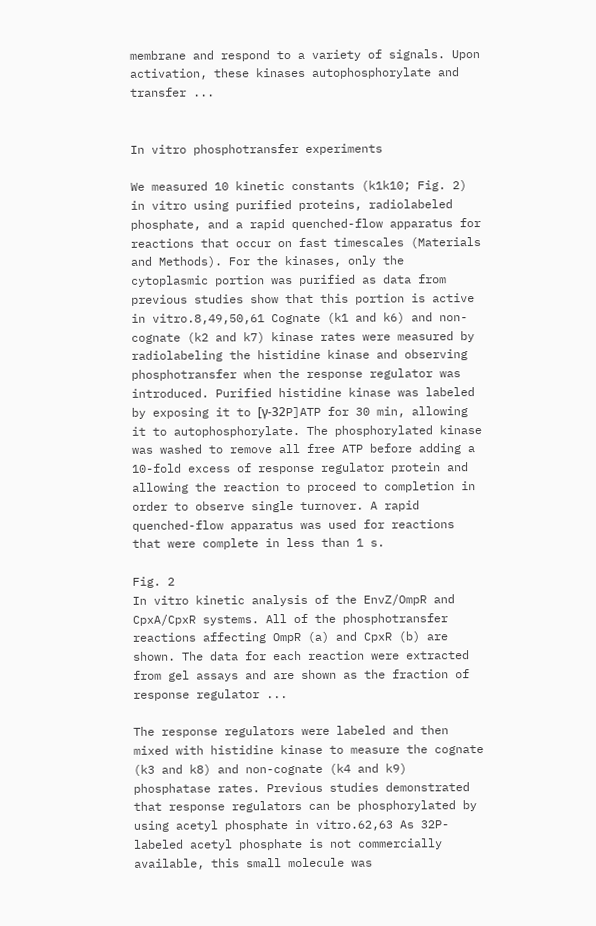membrane and respond to a variety of signals. Upon activation, these kinases autophosphorylate and transfer ...


In vitro phosphotransfer experiments

We measured 10 kinetic constants (k1k10; Fig. 2) in vitro using purified proteins, radiolabeled phosphate, and a rapid quenched-flow apparatus for reactions that occur on fast timescales (Materials and Methods). For the kinases, only the cytoplasmic portion was purified as data from previous studies show that this portion is active in vitro.8,49,50,61 Cognate (k1 and k6) and non-cognate (k2 and k7) kinase rates were measured by radiolabeling the histidine kinase and observing phosphotransfer when the response regulator was introduced. Purified histidine kinase was labeled by exposing it to [γ-32P]ATP for 30 min, allowing it to autophosphorylate. The phosphorylated kinase was washed to remove all free ATP before adding a 10-fold excess of response regulator protein and allowing the reaction to proceed to completion in order to observe single turnover. A rapid quenched-flow apparatus was used for reactions that were complete in less than 1 s.

Fig. 2
In vitro kinetic analysis of the EnvZ/OmpR and CpxA/CpxR systems. All of the phosphotransfer reactions affecting OmpR (a) and CpxR (b) are shown. The data for each reaction were extracted from gel assays and are shown as the fraction of response regulator ...

The response regulators were labeled and then mixed with histidine kinase to measure the cognate (k3 and k8) and non-cognate (k4 and k9) phosphatase rates. Previous studies demonstrated that response regulators can be phosphorylated by using acetyl phosphate in vitro.62,63 As 32P-labeled acetyl phosphate is not commercially available, this small molecule was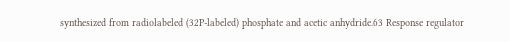synthesized from radiolabeled (32P-labeled) phosphate and acetic anhydride.63 Response regulator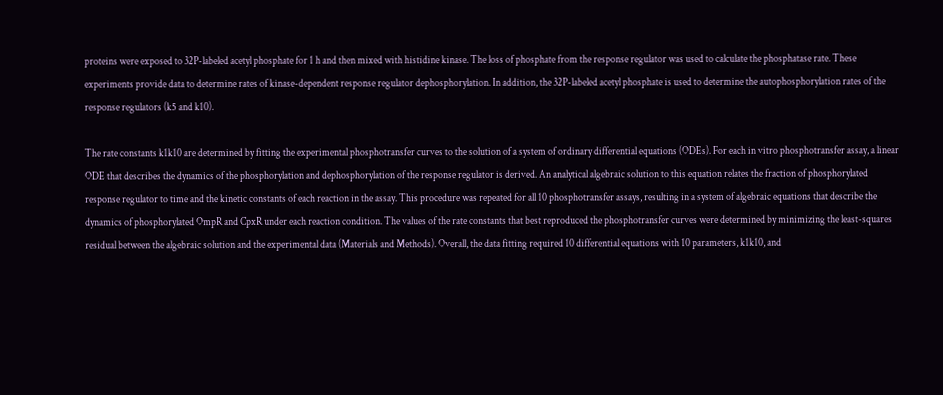proteins were exposed to 32P-labeled acetyl phosphate for 1 h and then mixed with histidine kinase. The loss of phosphate from the response regulator was used to calculate the phosphatase rate. These experiments provide data to determine rates of kinase-dependent response regulator dephosphorylation. In addition, the 32P-labeled acetyl phosphate is used to determine the autophosphorylation rates of the response regulators (k5 and k10).

The rate constants k1k10 are determined by fitting the experimental phosphotransfer curves to the solution of a system of ordinary differential equations (ODEs). For each in vitro phosphotransfer assay, a linear ODE that describes the dynamics of the phosphorylation and dephosphorylation of the response regulator is derived. An analytical algebraic solution to this equation relates the fraction of phosphorylated response regulator to time and the kinetic constants of each reaction in the assay. This procedure was repeated for all 10 phosphotransfer assays, resulting in a system of algebraic equations that describe the dynamics of phosphorylated OmpR and CpxR under each reaction condition. The values of the rate constants that best reproduced the phosphotransfer curves were determined by minimizing the least-squares residual between the algebraic solution and the experimental data (Materials and Methods). Overall, the data fitting required 10 differential equations with 10 parameters, k1k10, and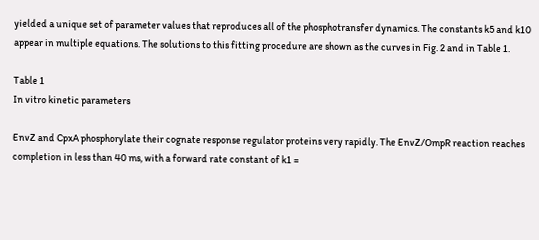yielded a unique set of parameter values that reproduces all of the phosphotransfer dynamics. The constants k5 and k10 appear in multiple equations. The solutions to this fitting procedure are shown as the curves in Fig. 2 and in Table 1.

Table 1
In vitro kinetic parameters

EnvZ and CpxA phosphorylate their cognate response regulator proteins very rapidly. The EnvZ/OmpR reaction reaches completion in less than 40 ms, with a forward rate constant of k1 =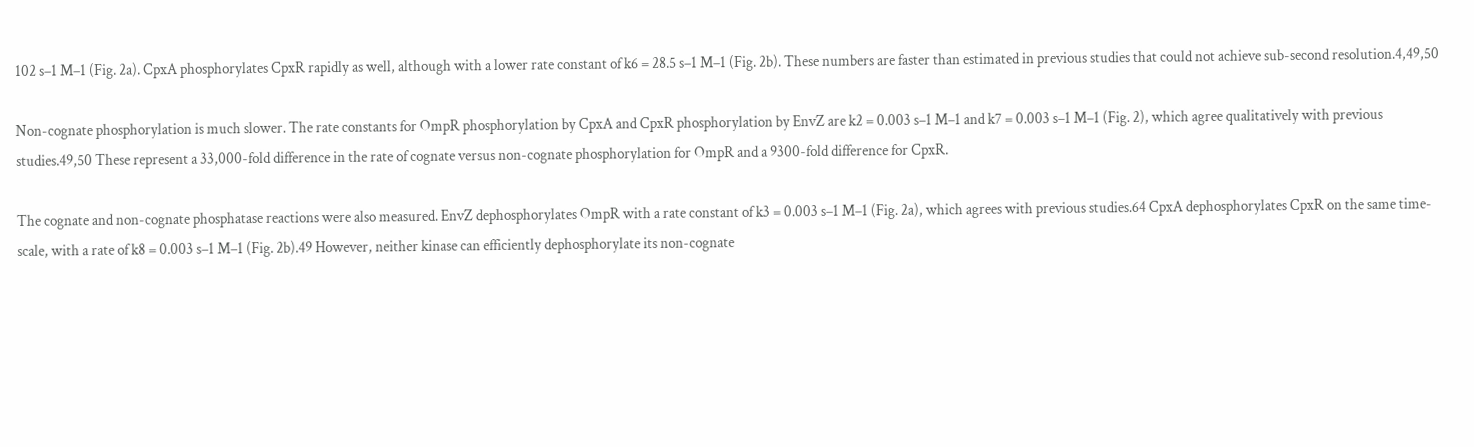102 s–1 M–1 (Fig. 2a). CpxA phosphorylates CpxR rapidly as well, although with a lower rate constant of k6 = 28.5 s–1 M–1 (Fig. 2b). These numbers are faster than estimated in previous studies that could not achieve sub-second resolution.4,49,50

Non-cognate phosphorylation is much slower. The rate constants for OmpR phosphorylation by CpxA and CpxR phosphorylation by EnvZ are k2 = 0.003 s–1 M–1 and k7 = 0.003 s–1 M–1 (Fig. 2), which agree qualitatively with previous studies.49,50 These represent a 33,000-fold difference in the rate of cognate versus non-cognate phosphorylation for OmpR and a 9300-fold difference for CpxR.

The cognate and non-cognate phosphatase reactions were also measured. EnvZ dephosphorylates OmpR with a rate constant of k3 = 0.003 s–1 M–1 (Fig. 2a), which agrees with previous studies.64 CpxA dephosphorylates CpxR on the same time-scale, with a rate of k8 = 0.003 s–1 M–1 (Fig. 2b).49 However, neither kinase can efficiently dephosphorylate its non-cognate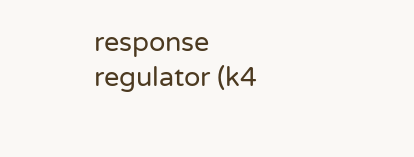response regulator (k4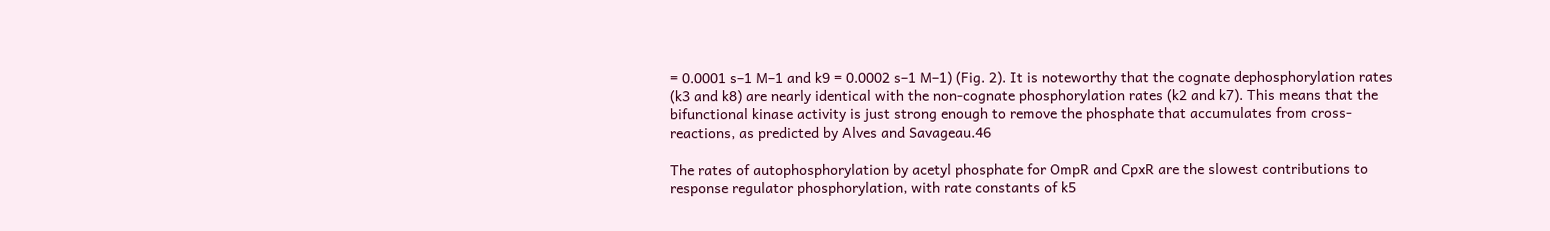= 0.0001 s–1 M–1 and k9 = 0.0002 s–1 M–1) (Fig. 2). It is noteworthy that the cognate dephosphorylation rates (k3 and k8) are nearly identical with the non-cognate phosphorylation rates (k2 and k7). This means that the bifunctional kinase activity is just strong enough to remove the phosphate that accumulates from cross-reactions, as predicted by Alves and Savageau.46

The rates of autophosphorylation by acetyl phosphate for OmpR and CpxR are the slowest contributions to response regulator phosphorylation, with rate constants of k5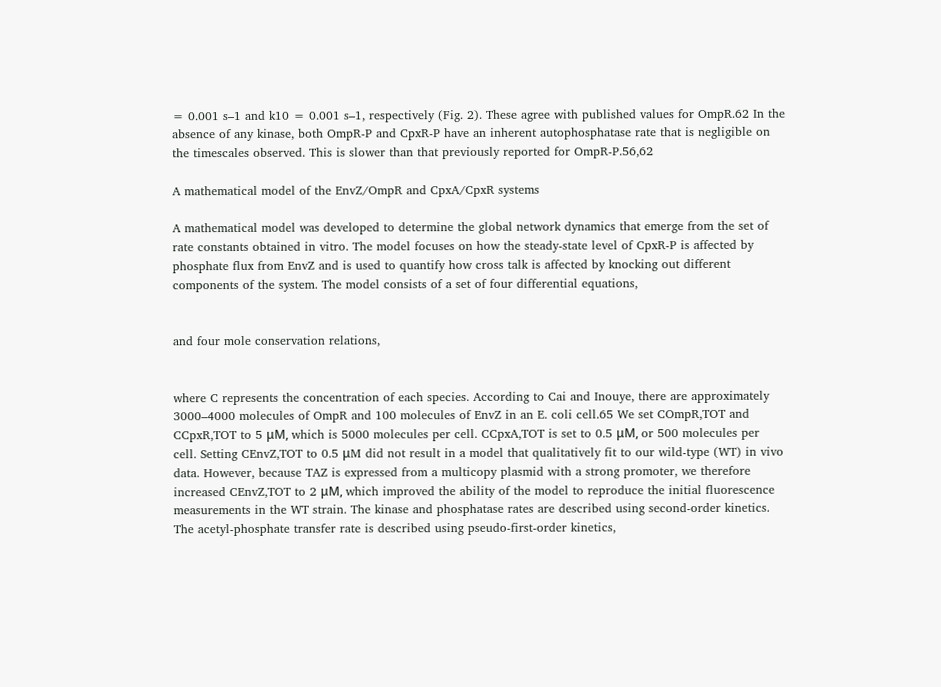= 0.001 s–1 and k10 = 0.001 s–1, respectively (Fig. 2). These agree with published values for OmpR.62 In the absence of any kinase, both OmpR-P and CpxR-P have an inherent autophosphatase rate that is negligible on the timescales observed. This is slower than that previously reported for OmpR-P.56,62

A mathematical model of the EnvZ/OmpR and CpxA/CpxR systems

A mathematical model was developed to determine the global network dynamics that emerge from the set of rate constants obtained in vitro. The model focuses on how the steady-state level of CpxR-P is affected by phosphate flux from EnvZ and is used to quantify how cross talk is affected by knocking out different components of the system. The model consists of a set of four differential equations,


and four mole conservation relations,


where C represents the concentration of each species. According to Cai and Inouye, there are approximately 3000–4000 molecules of OmpR and 100 molecules of EnvZ in an E. coli cell.65 We set COmpR,TOT and CCpxR,TOT to 5 μM, which is 5000 molecules per cell. CCpxA,TOT is set to 0.5 μM, or 500 molecules per cell. Setting CEnvZ,TOT to 0.5 μM did not result in a model that qualitatively fit to our wild-type (WT) in vivo data. However, because TAZ is expressed from a multicopy plasmid with a strong promoter, we therefore increased CEnvZ,TOT to 2 μM, which improved the ability of the model to reproduce the initial fluorescence measurements in the WT strain. The kinase and phosphatase rates are described using second-order kinetics. The acetyl-phosphate transfer rate is described using pseudo-first-order kinetics,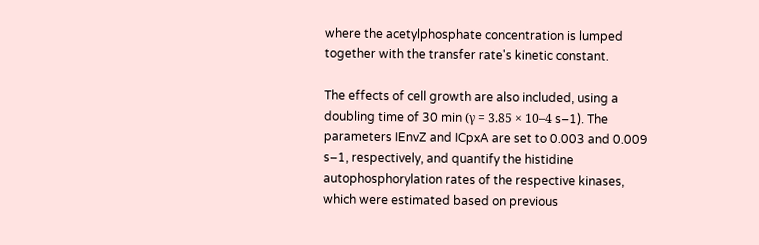where the acetylphosphate concentration is lumped together with the transfer rate's kinetic constant.

The effects of cell growth are also included, using a doubling time of 30 min (γ = 3.85 × 10–4 s–1). The parameters IEnvZ and ICpxA are set to 0.003 and 0.009 s–1, respectively, and quantify the histidine autophosphorylation rates of the respective kinases, which were estimated based on previous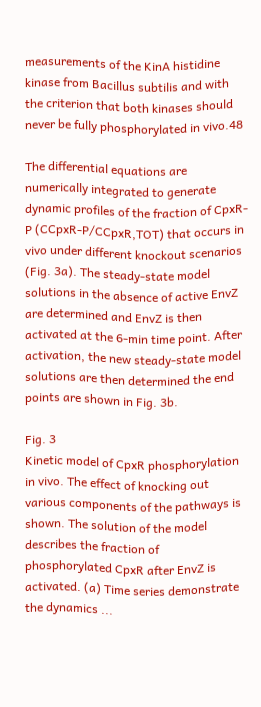measurements of the KinA histidine kinase from Bacillus subtilis and with the criterion that both kinases should never be fully phosphorylated in vivo.48

The differential equations are numerically integrated to generate dynamic profiles of the fraction of CpxR-P (CCpxR-P/CCpxR,TOT) that occurs in vivo under different knockout scenarios (Fig. 3a). The steady-state model solutions in the absence of active EnvZ are determined and EnvZ is then activated at the 6-min time point. After activation, the new steady-state model solutions are then determined the end points are shown in Fig. 3b.

Fig. 3
Kinetic model of CpxR phosphorylation in vivo. The effect of knocking out various components of the pathways is shown. The solution of the model describes the fraction of phosphorylated CpxR after EnvZ is activated. (a) Time series demonstrate the dynamics ...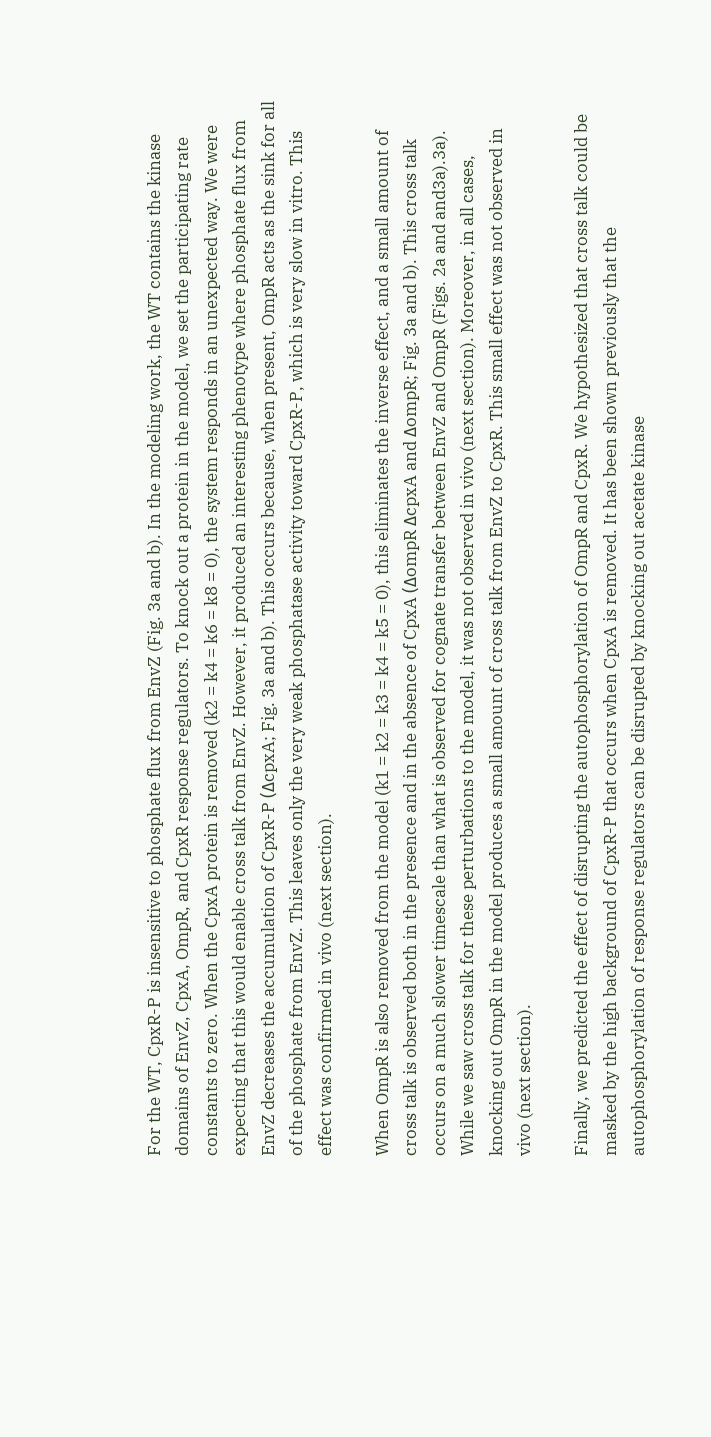For the WT, CpxR-P is insensitive to phosphate flux from EnvZ (Fig. 3a and b). In the modeling work, the WT contains the kinase domains of EnvZ, CpxA, OmpR, and CpxR response regulators. To knock out a protein in the model, we set the participating rate constants to zero. When the CpxA protein is removed (k2 = k4 = k6 = k8 = 0), the system responds in an unexpected way. We were expecting that this would enable cross talk from EnvZ. However, it produced an interesting phenotype where phosphate flux from EnvZ decreases the accumulation of CpxR-P (ΔcpxA; Fig. 3a and b). This occurs because, when present, OmpR acts as the sink for all of the phosphate from EnvZ. This leaves only the very weak phosphatase activity toward CpxR-P, which is very slow in vitro. This effect was confirmed in vivo (next section).

When OmpR is also removed from the model (k1 = k2 = k3 = k4 = k5 = 0), this eliminates the inverse effect, and a small amount of cross talk is observed both in the presence and in the absence of CpxA (ΔompR ΔcpxA and ΔompR; Fig. 3a and b). This cross talk occurs on a much slower timescale than what is observed for cognate transfer between EnvZ and OmpR (Figs. 2a and and3a).3a). While we saw cross talk for these perturbations to the model, it was not observed in vivo (next section). Moreover, in all cases, knocking out OmpR in the model produces a small amount of cross talk from EnvZ to CpxR. This small effect was not observed in vivo (next section).

Finally, we predicted the effect of disrupting the autophosphorylation of OmpR and CpxR. We hypothesized that cross talk could be masked by the high background of CpxR-P that occurs when CpxA is removed. It has been shown previously that the autophosphorylation of response regulators can be disrupted by knocking out acetate kinase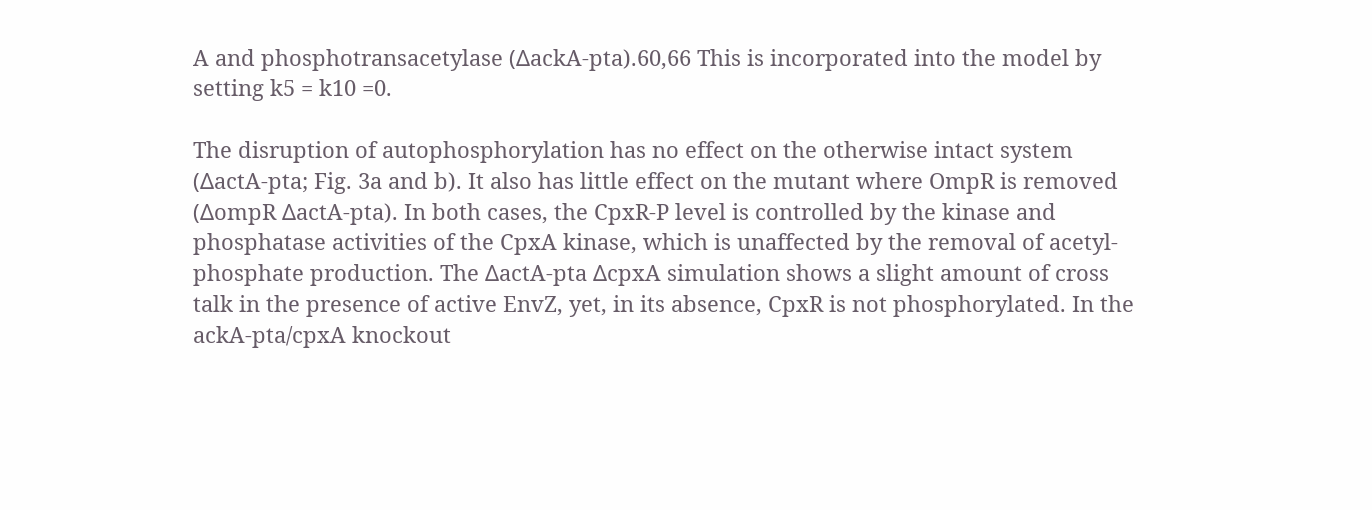A and phosphotransacetylase (ΔackA-pta).60,66 This is incorporated into the model by setting k5 = k10 =0.

The disruption of autophosphorylation has no effect on the otherwise intact system (ΔactA-pta; Fig. 3a and b). It also has little effect on the mutant where OmpR is removed (ΔompR ΔactA-pta). In both cases, the CpxR-P level is controlled by the kinase and phosphatase activities of the CpxA kinase, which is unaffected by the removal of acetyl-phosphate production. The ΔactA-pta ΔcpxA simulation shows a slight amount of cross talk in the presence of active EnvZ, yet, in its absence, CpxR is not phosphorylated. In the ackA-pta/cpxA knockout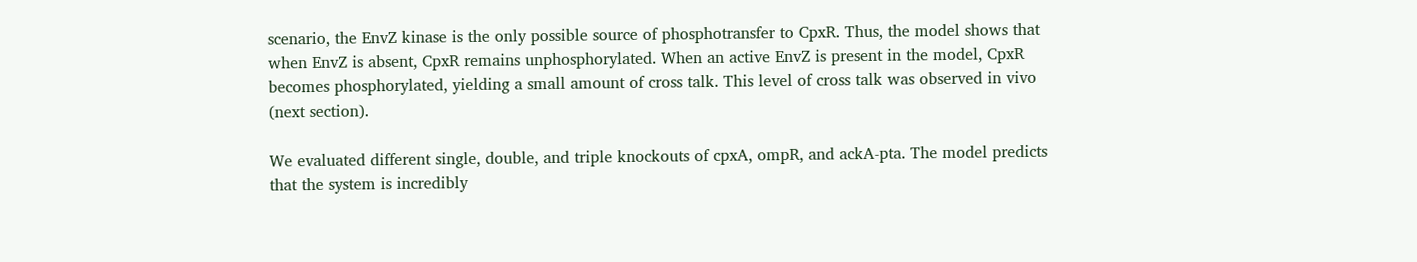scenario, the EnvZ kinase is the only possible source of phosphotransfer to CpxR. Thus, the model shows that when EnvZ is absent, CpxR remains unphosphorylated. When an active EnvZ is present in the model, CpxR becomes phosphorylated, yielding a small amount of cross talk. This level of cross talk was observed in vivo (next section).

We evaluated different single, double, and triple knockouts of cpxA, ompR, and ackA-pta. The model predicts that the system is incredibly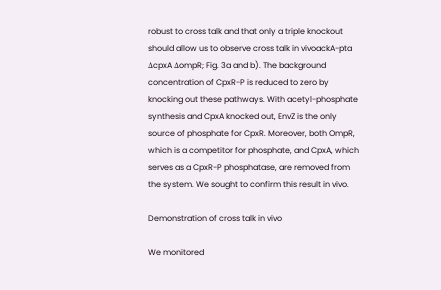robust to cross talk and that only a triple knockout should allow us to observe cross talk in vivoackA-pta ΔcpxA ΔompR; Fig. 3a and b). The background concentration of CpxR-P is reduced to zero by knocking out these pathways. With acetyl-phosphate synthesis and CpxA knocked out, EnvZ is the only source of phosphate for CpxR. Moreover, both OmpR, which is a competitor for phosphate, and CpxA, which serves as a CpxR-P phosphatase, are removed from the system. We sought to confirm this result in vivo.

Demonstration of cross talk in vivo

We monitored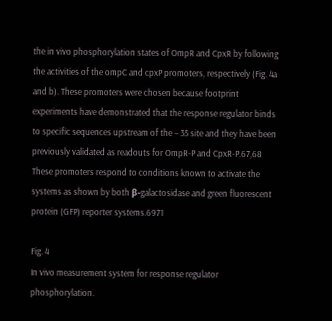the in vivo phosphorylation states of OmpR and CpxR by following the activities of the ompC and cpxP promoters, respectively (Fig. 4a and b). These promoters were chosen because footprint experiments have demonstrated that the response regulator binds to specific sequences upstream of the – 35 site and they have been previously validated as readouts for OmpR-P and CpxR-P.67,68 These promoters respond to conditions known to activate the systems as shown by both β-galactosidase and green fluorescent protein (GFP) reporter systems.6971

Fig. 4
In vivo measurement system for response regulator phosphorylation.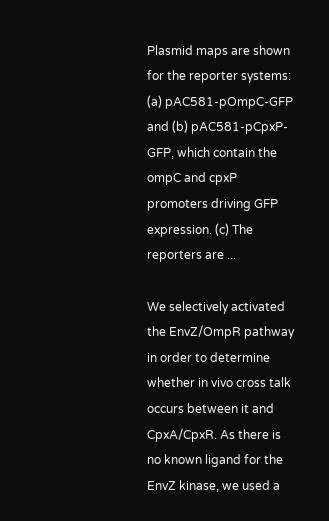Plasmid maps are shown for the reporter systems: (a) pAC581-pOmpC-GFP and (b) pAC581-pCpxP-GFP, which contain the ompC and cpxP promoters driving GFP expression. (c) The reporters are ...

We selectively activated the EnvZ/OmpR pathway in order to determine whether in vivo cross talk occurs between it and CpxA/CpxR. As there is no known ligand for the EnvZ kinase, we used a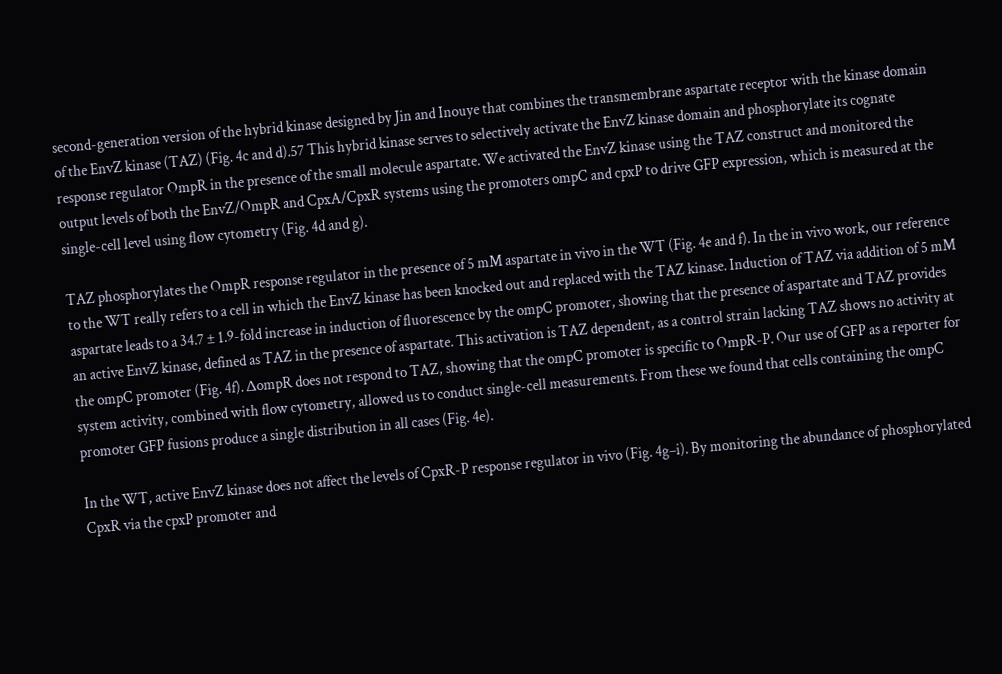second-generation version of the hybrid kinase designed by Jin and Inouye that combines the transmembrane aspartate receptor with the kinase domain of the EnvZ kinase (TAZ) (Fig. 4c and d).57 This hybrid kinase serves to selectively activate the EnvZ kinase domain and phosphorylate its cognate response regulator OmpR in the presence of the small molecule aspartate. We activated the EnvZ kinase using the TAZ construct and monitored the output levels of both the EnvZ/OmpR and CpxA/CpxR systems using the promoters ompC and cpxP to drive GFP expression, which is measured at the single-cell level using flow cytometry (Fig. 4d and g).

TAZ phosphorylates the OmpR response regulator in the presence of 5 mM aspartate in vivo in the WT (Fig. 4e and f). In the in vivo work, our reference to the WT really refers to a cell in which the EnvZ kinase has been knocked out and replaced with the TAZ kinase. Induction of TAZ via addition of 5 mM aspartate leads to a 34.7 ± 1.9-fold increase in induction of fluorescence by the ompC promoter, showing that the presence of aspartate and TAZ provides an active EnvZ kinase, defined as TAZ in the presence of aspartate. This activation is TAZ dependent, as a control strain lacking TAZ shows no activity at the ompC promoter (Fig. 4f). ΔompR does not respond to TAZ, showing that the ompC promoter is specific to OmpR-P. Our use of GFP as a reporter for system activity, combined with flow cytometry, allowed us to conduct single-cell measurements. From these we found that cells containing the ompC promoter GFP fusions produce a single distribution in all cases (Fig. 4e).

In the WT, active EnvZ kinase does not affect the levels of CpxR-P response regulator in vivo (Fig. 4g–i). By monitoring the abundance of phosphorylated CpxR via the cpxP promoter and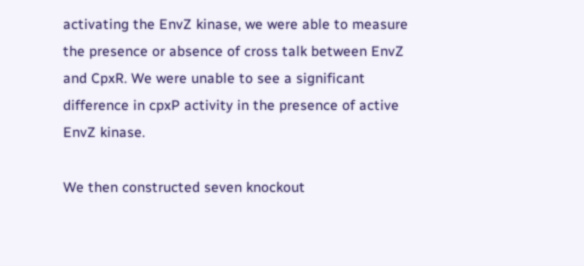activating the EnvZ kinase, we were able to measure the presence or absence of cross talk between EnvZ and CpxR. We were unable to see a significant difference in cpxP activity in the presence of active EnvZ kinase.

We then constructed seven knockout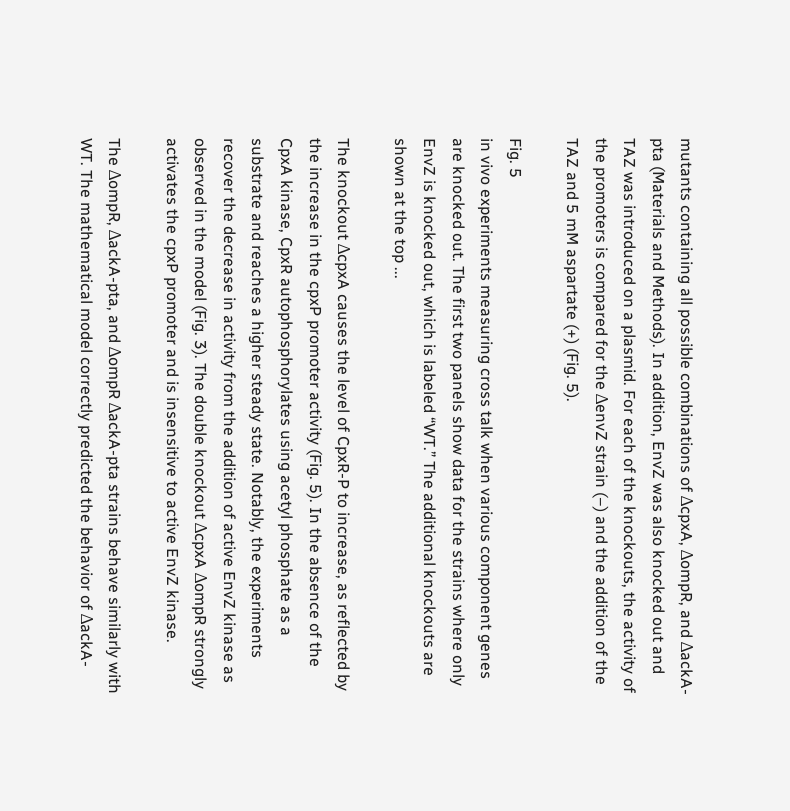mutants containing all possible combinations of ΔcpxA, ΔompR, and ΔackA-pta (Materials and Methods). In addition, EnvZ was also knocked out and TAZ was introduced on a plasmid. For each of the knockouts, the activity of the promoters is compared for the ΔenvZ strain (–) and the addition of the TAZ and 5 mM aspartate (+) (Fig. 5).

Fig. 5
in vivo experiments measuring cross talk when various component genes are knocked out. The first two panels show data for the strains where only EnvZ is knocked out, which is labeled “WT.” The additional knockouts are shown at the top ...

The knockout ΔcpxA causes the level of CpxR-P to increase, as reflected by the increase in the cpxP promoter activity (Fig. 5). In the absence of the CpxA kinase, CpxR autophosphorylates using acetyl phosphate as a substrate and reaches a higher steady state. Notably, the experiments recover the decrease in activity from the addition of active EnvZ kinase as observed in the model (Fig. 3). The double knockout ΔcpxA ΔompR strongly activates the cpxP promoter and is insensitive to active EnvZ kinase.

The ΔompR, ΔackA-pta, and ΔompR ΔackA-pta strains behave similarly with WT. The mathematical model correctly predicted the behavior of ΔackA-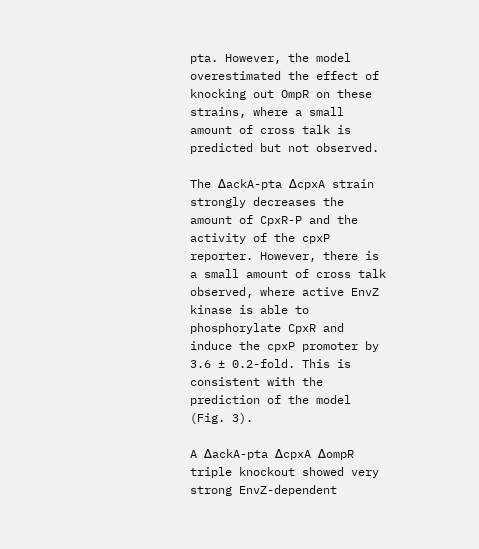pta. However, the model overestimated the effect of knocking out OmpR on these strains, where a small amount of cross talk is predicted but not observed.

The ΔackA-pta ΔcpxA strain strongly decreases the amount of CpxR-P and the activity of the cpxP reporter. However, there is a small amount of cross talk observed, where active EnvZ kinase is able to phosphorylate CpxR and induce the cpxP promoter by 3.6 ± 0.2-fold. This is consistent with the prediction of the model (Fig. 3).

A ΔackA-pta ΔcpxA ΔompR triple knockout showed very strong EnvZ-dependent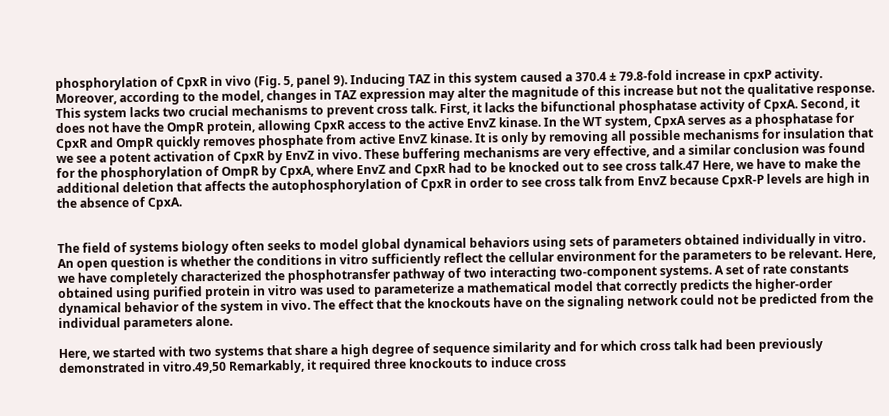phosphorylation of CpxR in vivo (Fig. 5, panel 9). Inducing TAZ in this system caused a 370.4 ± 79.8-fold increase in cpxP activity. Moreover, according to the model, changes in TAZ expression may alter the magnitude of this increase but not the qualitative response. This system lacks two crucial mechanisms to prevent cross talk. First, it lacks the bifunctional phosphatase activity of CpxA. Second, it does not have the OmpR protein, allowing CpxR access to the active EnvZ kinase. In the WT system, CpxA serves as a phosphatase for CpxR and OmpR quickly removes phosphate from active EnvZ kinase. It is only by removing all possible mechanisms for insulation that we see a potent activation of CpxR by EnvZ in vivo. These buffering mechanisms are very effective, and a similar conclusion was found for the phosphorylation of OmpR by CpxA, where EnvZ and CpxR had to be knocked out to see cross talk.47 Here, we have to make the additional deletion that affects the autophosphorylation of CpxR in order to see cross talk from EnvZ because CpxR-P levels are high in the absence of CpxA.


The field of systems biology often seeks to model global dynamical behaviors using sets of parameters obtained individually in vitro. An open question is whether the conditions in vitro sufficiently reflect the cellular environment for the parameters to be relevant. Here, we have completely characterized the phosphotransfer pathway of two interacting two-component systems. A set of rate constants obtained using purified protein in vitro was used to parameterize a mathematical model that correctly predicts the higher-order dynamical behavior of the system in vivo. The effect that the knockouts have on the signaling network could not be predicted from the individual parameters alone.

Here, we started with two systems that share a high degree of sequence similarity and for which cross talk had been previously demonstrated in vitro.49,50 Remarkably, it required three knockouts to induce cross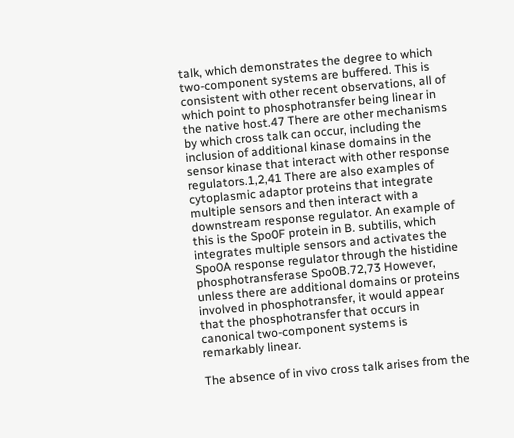talk, which demonstrates the degree to which two-component systems are buffered. This is consistent with other recent observations, all of which point to phosphotransfer being linear in the native host.47 There are other mechanisms by which cross talk can occur, including the inclusion of additional kinase domains in the sensor kinase that interact with other response regulators.1,2,41 There are also examples of cytoplasmic adaptor proteins that integrate multiple sensors and then interact with a downstream response regulator. An example of this is the Spo0F protein in B. subtilis, which integrates multiple sensors and activates the Spo0A response regulator through the histidine phosphotransferase Spo0B.72,73 However, unless there are additional domains or proteins involved in phosphotransfer, it would appear that the phosphotransfer that occurs in canonical two-component systems is remarkably linear.

The absence of in vivo cross talk arises from the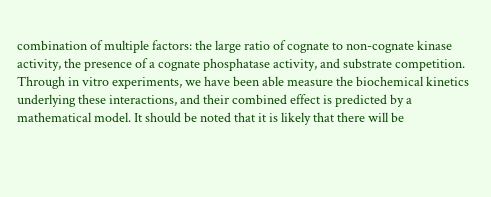combination of multiple factors: the large ratio of cognate to non-cognate kinase activity, the presence of a cognate phosphatase activity, and substrate competition. Through in vitro experiments, we have been able measure the biochemical kinetics underlying these interactions, and their combined effect is predicted by a mathematical model. It should be noted that it is likely that there will be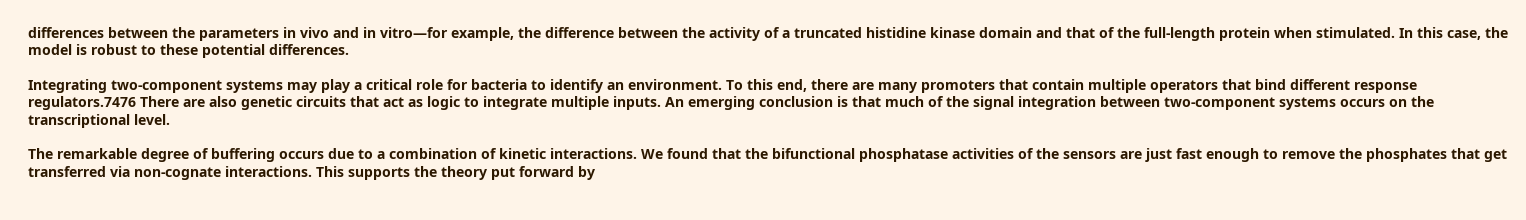differences between the parameters in vivo and in vitro—for example, the difference between the activity of a truncated histidine kinase domain and that of the full-length protein when stimulated. In this case, the model is robust to these potential differences.

Integrating two-component systems may play a critical role for bacteria to identify an environment. To this end, there are many promoters that contain multiple operators that bind different response regulators.7476 There are also genetic circuits that act as logic to integrate multiple inputs. An emerging conclusion is that much of the signal integration between two-component systems occurs on the transcriptional level.

The remarkable degree of buffering occurs due to a combination of kinetic interactions. We found that the bifunctional phosphatase activities of the sensors are just fast enough to remove the phosphates that get transferred via non-cognate interactions. This supports the theory put forward by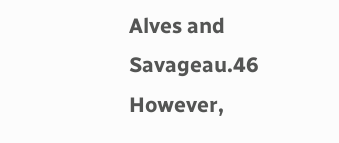Alves and Savageau.46 However,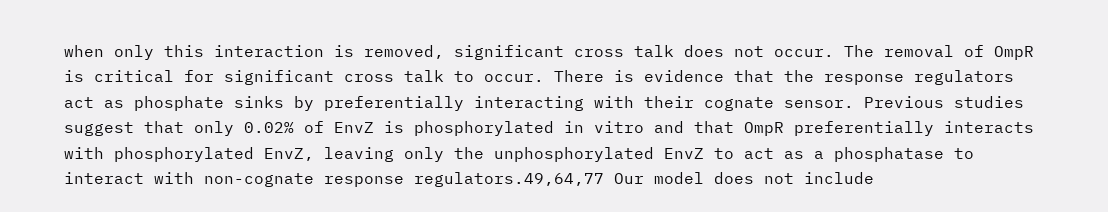when only this interaction is removed, significant cross talk does not occur. The removal of OmpR is critical for significant cross talk to occur. There is evidence that the response regulators act as phosphate sinks by preferentially interacting with their cognate sensor. Previous studies suggest that only 0.02% of EnvZ is phosphorylated in vitro and that OmpR preferentially interacts with phosphorylated EnvZ, leaving only the unphosphorylated EnvZ to act as a phosphatase to interact with non-cognate response regulators.49,64,77 Our model does not include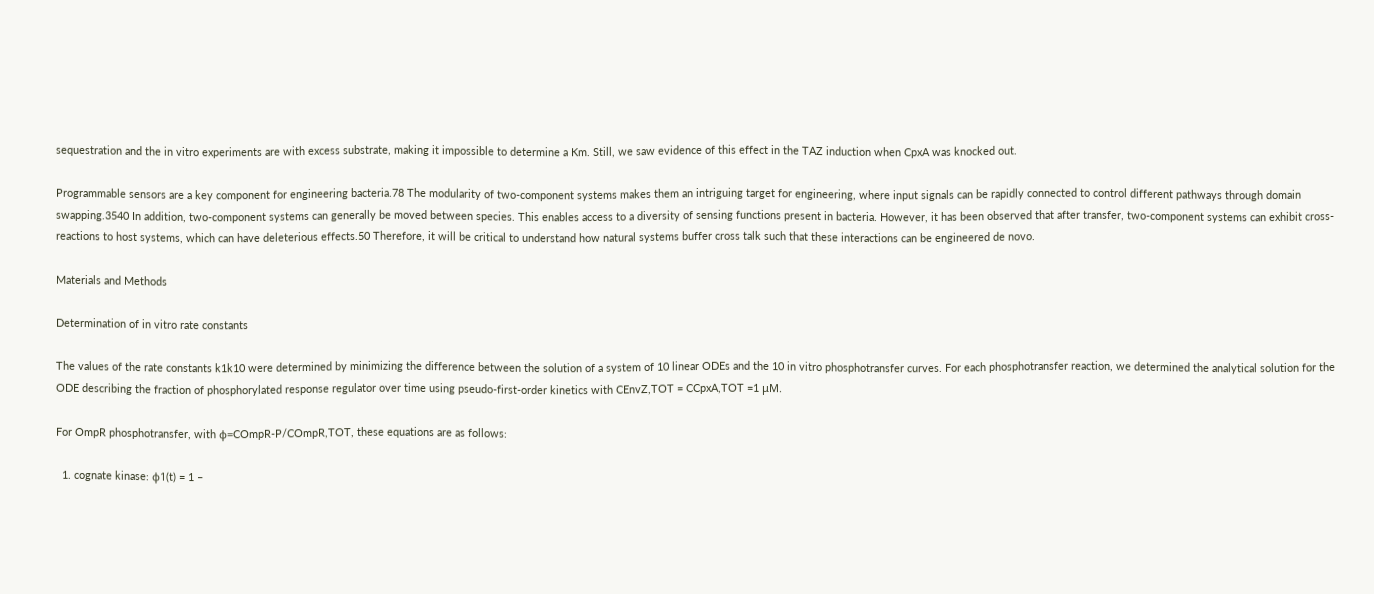sequestration and the in vitro experiments are with excess substrate, making it impossible to determine a Km. Still, we saw evidence of this effect in the TAZ induction when CpxA was knocked out.

Programmable sensors are a key component for engineering bacteria.78 The modularity of two-component systems makes them an intriguing target for engineering, where input signals can be rapidly connected to control different pathways through domain swapping.3540 In addition, two-component systems can generally be moved between species. This enables access to a diversity of sensing functions present in bacteria. However, it has been observed that after transfer, two-component systems can exhibit cross-reactions to host systems, which can have deleterious effects.50 Therefore, it will be critical to understand how natural systems buffer cross talk such that these interactions can be engineered de novo.

Materials and Methods

Determination of in vitro rate constants

The values of the rate constants k1k10 were determined by minimizing the difference between the solution of a system of 10 linear ODEs and the 10 in vitro phosphotransfer curves. For each phosphotransfer reaction, we determined the analytical solution for the ODE describing the fraction of phosphorylated response regulator over time using pseudo-first-order kinetics with CEnvZ,TOT = CCpxA,TOT =1 μM.

For OmpR phosphotransfer, with ϕ=COmpR-P/COmpR,TOT, these equations are as follows:

  1. cognate kinase: ϕ1(t) = 1 –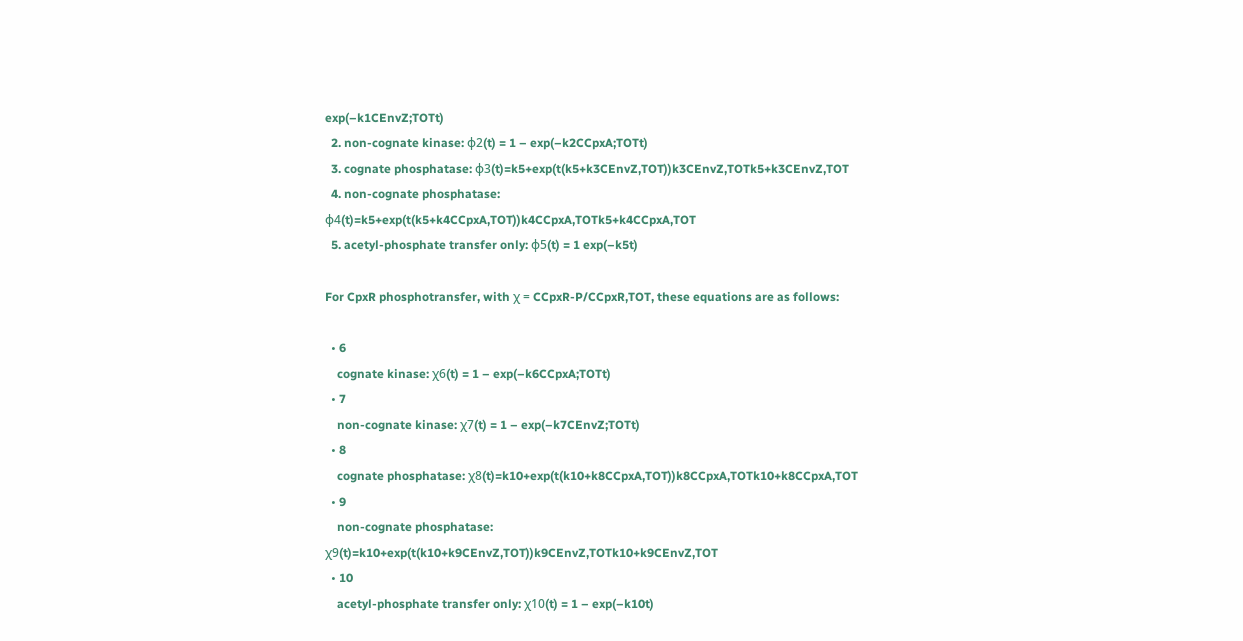exp(–k1CEnvZ;TOTt)
  2. non-cognate kinase: ϕ2(t) = 1 – exp(–k2CCpxA;TOTt)
  3. cognate phosphatase: ϕ3(t)=k5+exp(t(k5+k3CEnvZ,TOT))k3CEnvZ,TOTk5+k3CEnvZ,TOT
  4. non-cognate phosphatase: ϕ4(t)=k5+exp(t(k5+k4CCpxA,TOT))k4CCpxA,TOTk5+k4CCpxA,TOT
  5. acetyl-phosphate transfer only: ϕ5(t) = 1 exp(–k5t)

For CpxR phosphotransfer, with χ = CCpxR-P/CCpxR,TOT, these equations are as follows:

  • 6
    cognate kinase: χ6(t) = 1 – exp(–k6CCpxA;TOTt)
  • 7
    non-cognate kinase: χ7(t) = 1 – exp(–k7CEnvZ;TOTt)
  • 8
    cognate phosphatase: χ8(t)=k10+exp(t(k10+k8CCpxA,TOT))k8CCpxA,TOTk10+k8CCpxA,TOT
  • 9
    non-cognate phosphatase: χ9(t)=k10+exp(t(k10+k9CEnvZ,TOT))k9CEnvZ,TOTk10+k9CEnvZ,TOT
  • 10
    acetyl-phosphate transfer only: χ10(t) = 1 – exp(–k10t)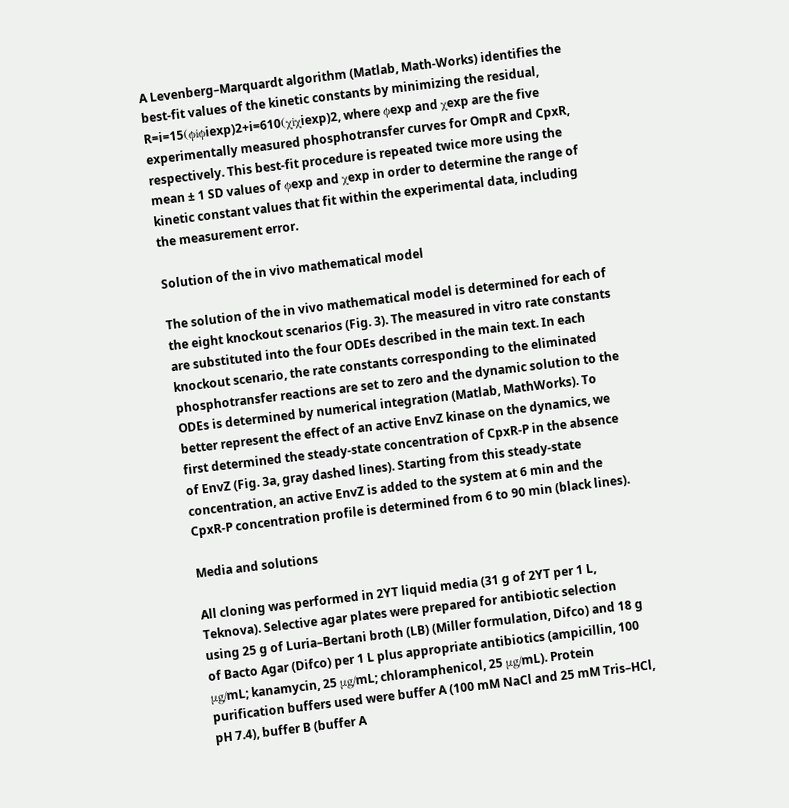A Levenberg–Marquardt algorithm (Matlab, Math-Works) identifies the best-fit values of the kinetic constants by minimizing the residual, R=i=15(ϕiϕiexp)2+i=610(χiχiexp)2, where ϕexp and χexp are the five experimentally measured phosphotransfer curves for OmpR and CpxR, respectively. This best-fit procedure is repeated twice more using the mean ± 1 SD values of ϕexp and χexp in order to determine the range of kinetic constant values that fit within the experimental data, including the measurement error.

Solution of the in vivo mathematical model

The solution of the in vivo mathematical model is determined for each of the eight knockout scenarios (Fig. 3). The measured in vitro rate constants are substituted into the four ODEs described in the main text. In each knockout scenario, the rate constants corresponding to the eliminated phosphotransfer reactions are set to zero and the dynamic solution to the ODEs is determined by numerical integration (Matlab, MathWorks). To better represent the effect of an active EnvZ kinase on the dynamics, we first determined the steady-state concentration of CpxR-P in the absence of EnvZ (Fig. 3a, gray dashed lines). Starting from this steady-state concentration, an active EnvZ is added to the system at 6 min and the CpxR-P concentration profile is determined from 6 to 90 min (black lines).

Media and solutions

All cloning was performed in 2YT liquid media (31 g of 2YT per 1 L, Teknova). Selective agar plates were prepared for antibiotic selection using 25 g of Luria–Bertani broth (LB) (Miller formulation, Difco) and 18 g of Bacto Agar (Difco) per 1 L plus appropriate antibiotics (ampicillin, 100 μg/mL; kanamycin, 25 μg/mL; chloramphenicol, 25 μg/mL). Protein purification buffers used were buffer A (100 mM NaCl and 25 mM Tris–HCl, pH 7.4), buffer B (buffer A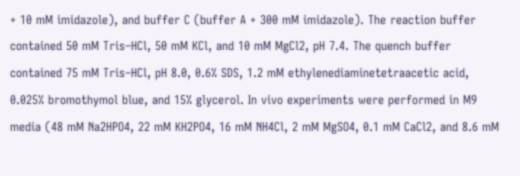+ 10 mM imidazole), and buffer C (buffer A + 300 mM imidazole). The reaction buffer contained 50 mM Tris–HCl, 50 mM KCl, and 10 mM MgCl2, pH 7.4. The quench buffer contained 75 mM Tris–HCl, pH 8.0, 0.6% SDS, 1.2 mM ethylenediaminetetraacetic acid, 0.025% bromothymol blue, and 15% glycerol. In vivo experiments were performed in M9 media (48 mM Na2HPO4, 22 mM KH2PO4, 16 mM NH4Cl, 2 mM MgSO4, 0.1 mM CaCl2, and 8.6 mM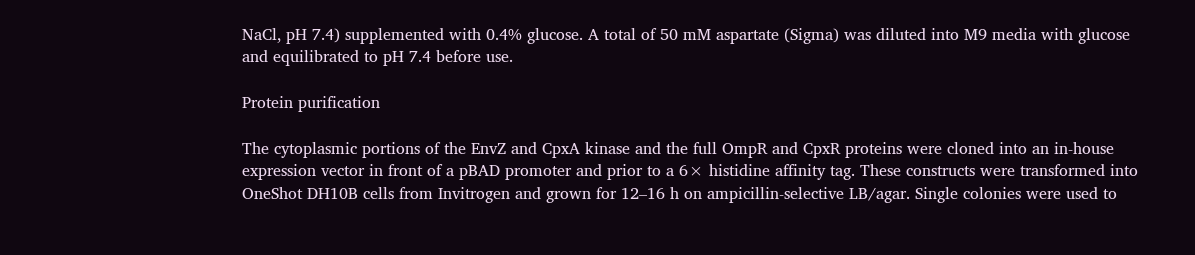NaCl, pH 7.4) supplemented with 0.4% glucose. A total of 50 mM aspartate (Sigma) was diluted into M9 media with glucose and equilibrated to pH 7.4 before use.

Protein purification

The cytoplasmic portions of the EnvZ and CpxA kinase and the full OmpR and CpxR proteins were cloned into an in-house expression vector in front of a pBAD promoter and prior to a 6× histidine affinity tag. These constructs were transformed into OneShot DH10B cells from Invitrogen and grown for 12–16 h on ampicillin-selective LB/agar. Single colonies were used to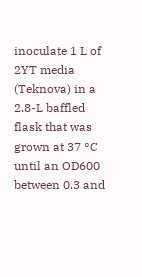inoculate 1 L of 2YT media (Teknova) in a 2.8-L baffled flask that was grown at 37 °C until an OD600 between 0.3 and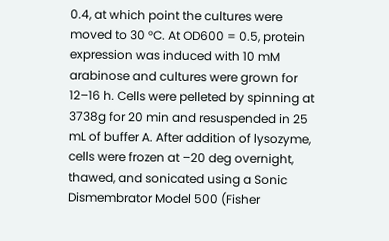0.4, at which point the cultures were moved to 30 °C. At OD600 = 0.5, protein expression was induced with 10 mM arabinose and cultures were grown for 12–16 h. Cells were pelleted by spinning at 3738g for 20 min and resuspended in 25 mL of buffer A. After addition of lysozyme, cells were frozen at –20 deg overnight, thawed, and sonicated using a Sonic Dismembrator Model 500 (Fisher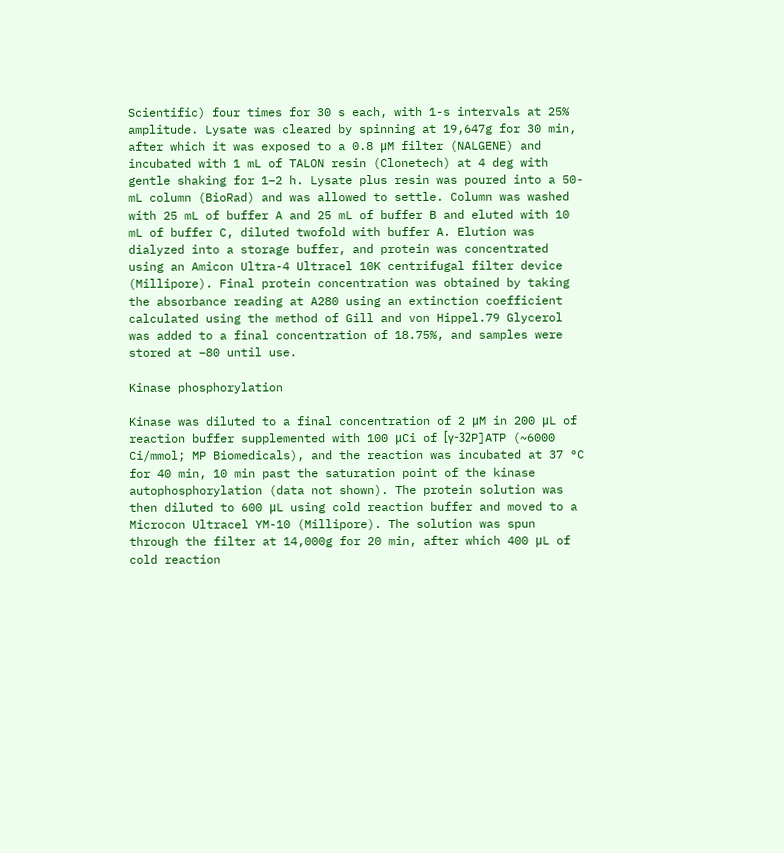Scientific) four times for 30 s each, with 1-s intervals at 25% amplitude. Lysate was cleared by spinning at 19,647g for 30 min, after which it was exposed to a 0.8 μM filter (NALGENE) and incubated with 1 mL of TALON resin (Clonetech) at 4 deg with gentle shaking for 1–2 h. Lysate plus resin was poured into a 50-mL column (BioRad) and was allowed to settle. Column was washed with 25 mL of buffer A and 25 mL of buffer B and eluted with 10 mL of buffer C, diluted twofold with buffer A. Elution was dialyzed into a storage buffer, and protein was concentrated using an Amicon Ultra-4 Ultracel 10K centrifugal filter device (Millipore). Final protein concentration was obtained by taking the absorbance reading at A280 using an extinction coefficient calculated using the method of Gill and von Hippel.79 Glycerol was added to a final concentration of 18.75%, and samples were stored at –80 until use.

Kinase phosphorylation

Kinase was diluted to a final concentration of 2 μM in 200 μL of reaction buffer supplemented with 100 μCi of [γ-32P]ATP (~6000 Ci/mmol; MP Biomedicals), and the reaction was incubated at 37 °C for 40 min, 10 min past the saturation point of the kinase autophosphorylation (data not shown). The protein solution was then diluted to 600 μL using cold reaction buffer and moved to a Microcon Ultracel YM-10 (Millipore). The solution was spun through the filter at 14,000g for 20 min, after which 400 μL of cold reaction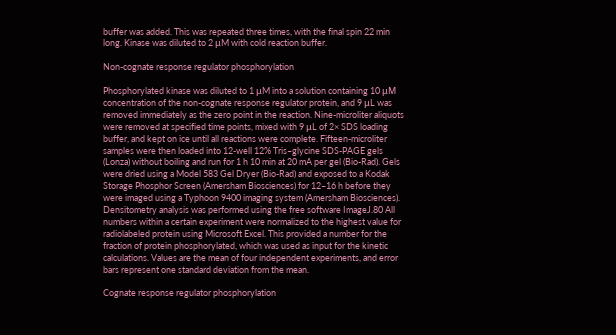buffer was added. This was repeated three times, with the final spin 22 min long. Kinase was diluted to 2 μM with cold reaction buffer.

Non-cognate response regulator phosphorylation

Phosphorylated kinase was diluted to 1 μM into a solution containing 10 μM concentration of the non-cognate response regulator protein, and 9 μL was removed immediately as the zero point in the reaction. Nine-microliter aliquots were removed at specified time points, mixed with 9 μL of 2× SDS loading buffer, and kept on ice until all reactions were complete. Fifteen-microliter samples were then loaded into 12-well 12% Tris–glycine SDS-PAGE gels (Lonza) without boiling and run for 1 h 10 min at 20 mA per gel (Bio-Rad). Gels were dried using a Model 583 Gel Dryer (Bio-Rad) and exposed to a Kodak Storage Phosphor Screen (Amersham Biosciences) for 12–16 h before they were imaged using a Typhoon 9400 imaging system (Amersham Biosciences). Densitometry analysis was performed using the free software ImageJ.80 All numbers within a certain experiment were normalized to the highest value for radiolabeled protein using Microsoft Excel. This provided a number for the fraction of protein phosphorylated, which was used as input for the kinetic calculations. Values are the mean of four independent experiments, and error bars represent one standard deviation from the mean.

Cognate response regulator phosphorylation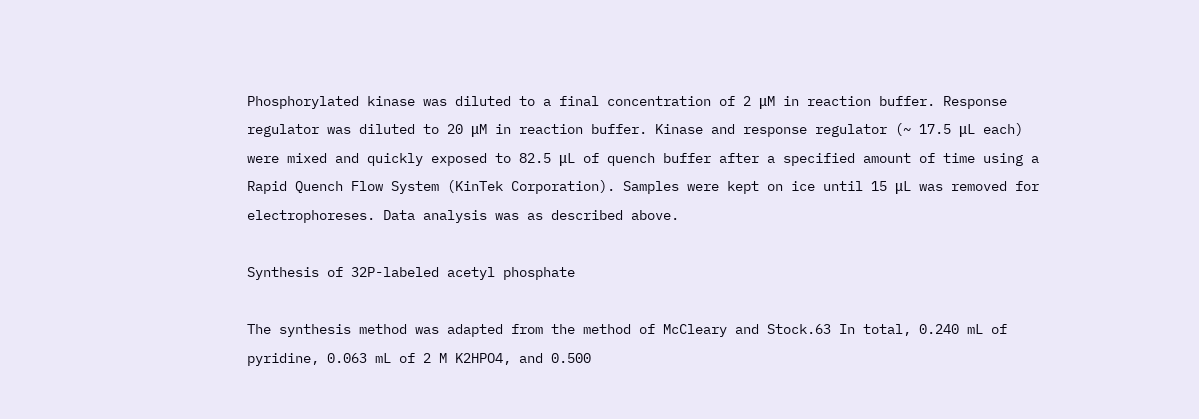Phosphorylated kinase was diluted to a final concentration of 2 μM in reaction buffer. Response regulator was diluted to 20 μM in reaction buffer. Kinase and response regulator (~ 17.5 μL each) were mixed and quickly exposed to 82.5 μL of quench buffer after a specified amount of time using a Rapid Quench Flow System (KinTek Corporation). Samples were kept on ice until 15 μL was removed for electrophoreses. Data analysis was as described above.

Synthesis of 32P-labeled acetyl phosphate

The synthesis method was adapted from the method of McCleary and Stock.63 In total, 0.240 mL of pyridine, 0.063 mL of 2 M K2HPO4, and 0.500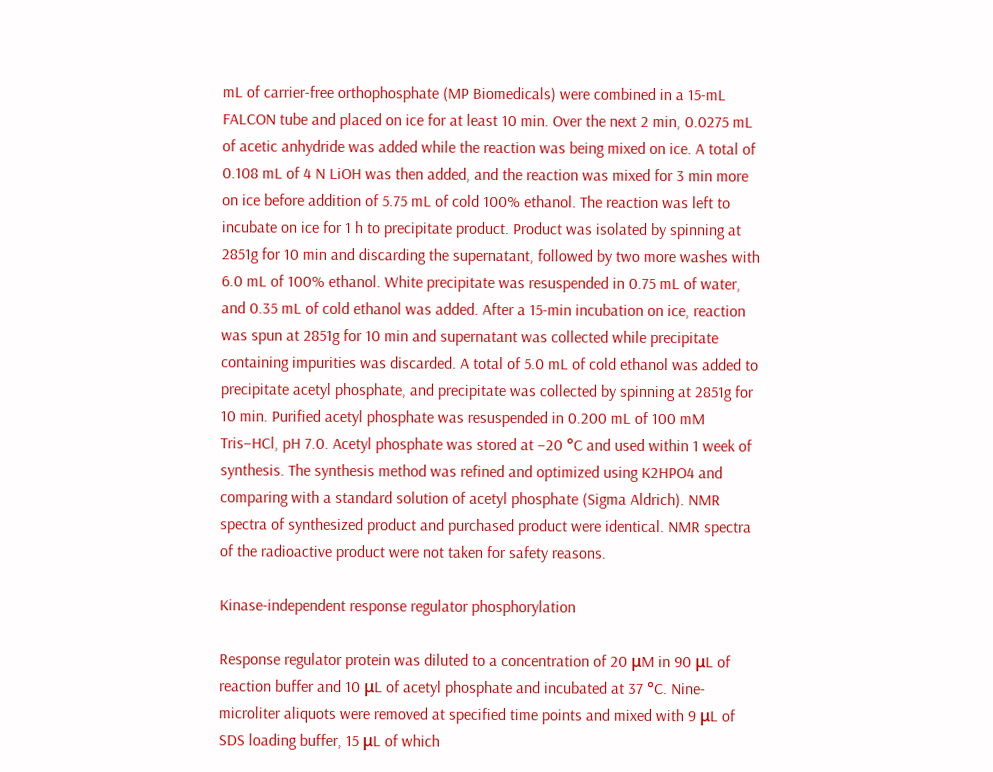mL of carrier-free orthophosphate (MP Biomedicals) were combined in a 15-mL FALCON tube and placed on ice for at least 10 min. Over the next 2 min, 0.0275 mL of acetic anhydride was added while the reaction was being mixed on ice. A total of 0.108 mL of 4 N LiOH was then added, and the reaction was mixed for 3 min more on ice before addition of 5.75 mL of cold 100% ethanol. The reaction was left to incubate on ice for 1 h to precipitate product. Product was isolated by spinning at 2851g for 10 min and discarding the supernatant, followed by two more washes with 6.0 mL of 100% ethanol. White precipitate was resuspended in 0.75 mL of water, and 0.35 mL of cold ethanol was added. After a 15-min incubation on ice, reaction was spun at 2851g for 10 min and supernatant was collected while precipitate containing impurities was discarded. A total of 5.0 mL of cold ethanol was added to precipitate acetyl phosphate, and precipitate was collected by spinning at 2851g for 10 min. Purified acetyl phosphate was resuspended in 0.200 mL of 100 mM Tris–HCl, pH 7.0. Acetyl phosphate was stored at –20 °C and used within 1 week of synthesis. The synthesis method was refined and optimized using K2HPO4 and comparing with a standard solution of acetyl phosphate (Sigma Aldrich). NMR spectra of synthesized product and purchased product were identical. NMR spectra of the radioactive product were not taken for safety reasons.

Kinase-independent response regulator phosphorylation

Response regulator protein was diluted to a concentration of 20 μM in 90 μL of reaction buffer and 10 μL of acetyl phosphate and incubated at 37 °C. Nine-microliter aliquots were removed at specified time points and mixed with 9 μL of SDS loading buffer, 15 μL of which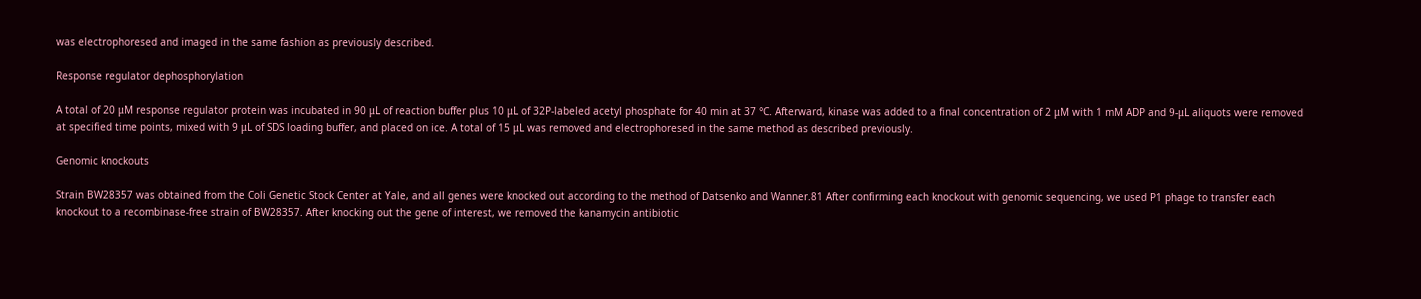was electrophoresed and imaged in the same fashion as previously described.

Response regulator dephosphorylation

A total of 20 μM response regulator protein was incubated in 90 μL of reaction buffer plus 10 μL of 32P-labeled acetyl phosphate for 40 min at 37 °C. Afterward, kinase was added to a final concentration of 2 μM with 1 mM ADP and 9-μL aliquots were removed at specified time points, mixed with 9 μL of SDS loading buffer, and placed on ice. A total of 15 μL was removed and electrophoresed in the same method as described previously.

Genomic knockouts

Strain BW28357 was obtained from the Coli Genetic Stock Center at Yale, and all genes were knocked out according to the method of Datsenko and Wanner.81 After confirming each knockout with genomic sequencing, we used P1 phage to transfer each knockout to a recombinase-free strain of BW28357. After knocking out the gene of interest, we removed the kanamycin antibiotic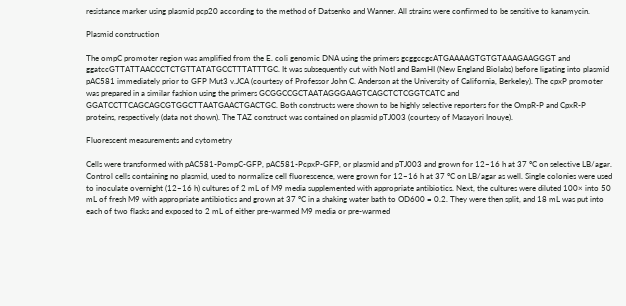resistance marker using plasmid pcp20 according to the method of Datsenko and Wanner. All strains were confirmed to be sensitive to kanamycin.

Plasmid construction

The ompC promoter region was amplified from the E. coli genomic DNA using the primers gcggccgcATGAAAAGTGTGTAAAGAAGGGT and ggatccGTTATTAACCCTCTGTTATATGCCTTTATTTGC. It was subsequently cut with NotI and BamHI (New England Biolabs) before ligating into plasmid pAC581 immediately prior to GFP Mut3 v.JCA (courtesy of Professor John C. Anderson at the University of California, Berkeley). The cpxP promoter was prepared in a similar fashion using the primers GCGGCCGCTAATAGGGAAGTCAGCTCTCGGTCATC and GGATCCTTCAGCAGCGTGGCTTAATGAACTGACTGC. Both constructs were shown to be highly selective reporters for the OmpR-P and CpxR-P proteins, respectively (data not shown). The TAZ construct was contained on plasmid pTJ003 (courtesy of Masayori Inouye).

Fluorescent measurements and cytometry

Cells were transformed with pAC581-PompC-GFP, pAC581-PcpxP-GFP, or plasmid and pTJ003 and grown for 12–16 h at 37 °C on selective LB/agar. Control cells containing no plasmid, used to normalize cell fluorescence, were grown for 12–16 h at 37 °C on LB/agar as well. Single colonies were used to inoculate overnight (12–16 h) cultures of 2 mL of M9 media supplemented with appropriate antibiotics. Next, the cultures were diluted 100× into 50 mL of fresh M9 with appropriate antibiotics and grown at 37 °C in a shaking water bath to OD600 = 0.2. They were then split, and 18 mL was put into each of two flasks and exposed to 2 mL of either pre-warmed M9 media or pre-warmed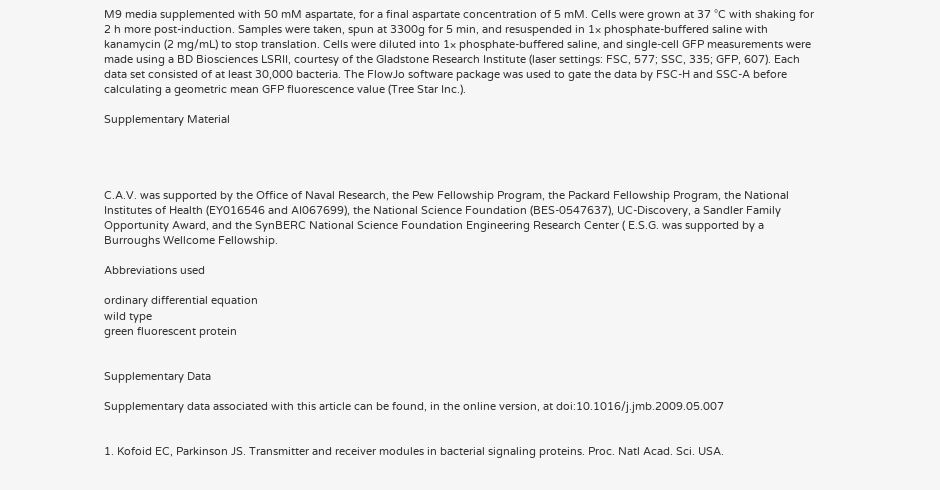M9 media supplemented with 50 mM aspartate, for a final aspartate concentration of 5 mM. Cells were grown at 37 °C with shaking for 2 h more post-induction. Samples were taken, spun at 3300g for 5 min, and resuspended in 1× phosphate-buffered saline with kanamycin (2 mg/mL) to stop translation. Cells were diluted into 1× phosphate-buffered saline, and single-cell GFP measurements were made using a BD Biosciences LSRII, courtesy of the Gladstone Research Institute (laser settings: FSC, 577; SSC, 335; GFP, 607). Each data set consisted of at least 30,000 bacteria. The FlowJo software package was used to gate the data by FSC-H and SSC-A before calculating a geometric mean GFP fluorescence value (Tree Star Inc.).

Supplementary Material




C.A.V. was supported by the Office of Naval Research, the Pew Fellowship Program, the Packard Fellowship Program, the National Institutes of Health (EY016546 and AI067699), the National Science Foundation (BES-0547637), UC-Discovery, a Sandler Family Opportunity Award, and the SynBERC National Science Foundation Engineering Research Center ( E.S.G. was supported by a Burroughs Wellcome Fellowship.

Abbreviations used

ordinary differential equation
wild type
green fluorescent protein


Supplementary Data

Supplementary data associated with this article can be found, in the online version, at doi:10.1016/j.jmb.2009.05.007


1. Kofoid EC, Parkinson JS. Transmitter and receiver modules in bacterial signaling proteins. Proc. Natl Acad. Sci. USA.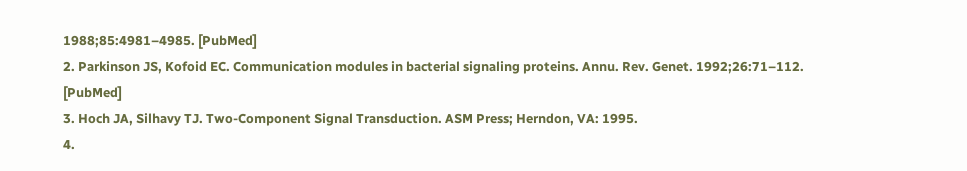1988;85:4981–4985. [PubMed]
2. Parkinson JS, Kofoid EC. Communication modules in bacterial signaling proteins. Annu. Rev. Genet. 1992;26:71–112. [PubMed]
3. Hoch JA, Silhavy TJ. Two-Component Signal Transduction. ASM Press; Herndon, VA: 1995.
4.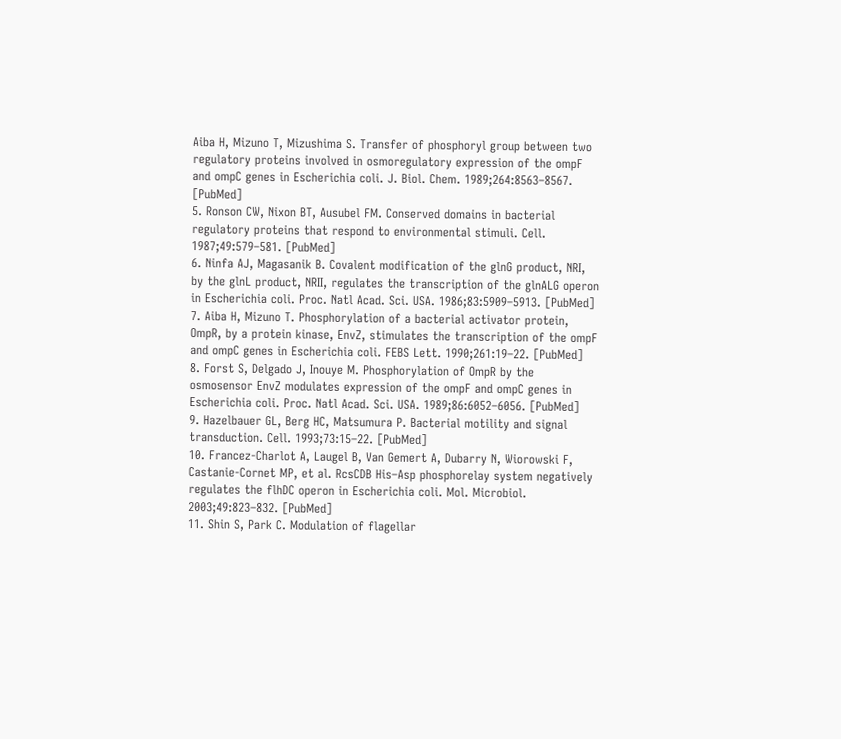Aiba H, Mizuno T, Mizushima S. Transfer of phosphoryl group between two regulatory proteins involved in osmoregulatory expression of the ompF and ompC genes in Escherichia coli. J. Biol. Chem. 1989;264:8563–8567. [PubMed]
5. Ronson CW, Nixon BT, Ausubel FM. Conserved domains in bacterial regulatory proteins that respond to environmental stimuli. Cell. 1987;49:579–581. [PubMed]
6. Ninfa AJ, Magasanik B. Covalent modification of the glnG product, NRI, by the glnL product, NRII, regulates the transcription of the glnALG operon in Escherichia coli. Proc. Natl Acad. Sci. USA. 1986;83:5909–5913. [PubMed]
7. Aiba H, Mizuno T. Phosphorylation of a bacterial activator protein, OmpR, by a protein kinase, EnvZ, stimulates the transcription of the ompF and ompC genes in Escherichia coli. FEBS Lett. 1990;261:19–22. [PubMed]
8. Forst S, Delgado J, Inouye M. Phosphorylation of OmpR by the osmosensor EnvZ modulates expression of the ompF and ompC genes in Escherichia coli. Proc. Natl Acad. Sci. USA. 1989;86:6052–6056. [PubMed]
9. Hazelbauer GL, Berg HC, Matsumura P. Bacterial motility and signal transduction. Cell. 1993;73:15–22. [PubMed]
10. Francez-Charlot A, Laugel B, Van Gemert A, Dubarry N, Wiorowski F, Castanie-Cornet MP, et al. RcsCDB His–Asp phosphorelay system negatively regulates the flhDC operon in Escherichia coli. Mol. Microbiol. 2003;49:823–832. [PubMed]
11. Shin S, Park C. Modulation of flagellar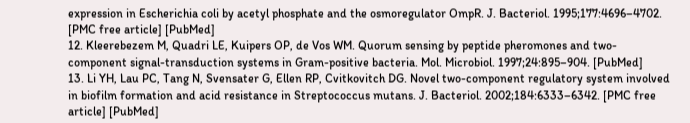expression in Escherichia coli by acetyl phosphate and the osmoregulator OmpR. J. Bacteriol. 1995;177:4696–4702. [PMC free article] [PubMed]
12. Kleerebezem M, Quadri LE, Kuipers OP, de Vos WM. Quorum sensing by peptide pheromones and two-component signal-transduction systems in Gram-positive bacteria. Mol. Microbiol. 1997;24:895–904. [PubMed]
13. Li YH, Lau PC, Tang N, Svensater G, Ellen RP, Cvitkovitch DG. Novel two-component regulatory system involved in biofilm formation and acid resistance in Streptococcus mutans. J. Bacteriol. 2002;184:6333–6342. [PMC free article] [PubMed]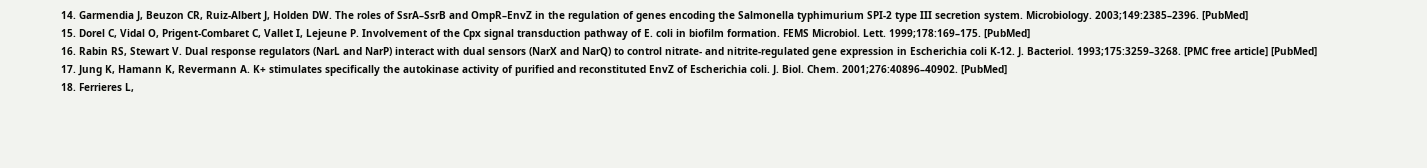14. Garmendia J, Beuzon CR, Ruiz-Albert J, Holden DW. The roles of SsrA–SsrB and OmpR–EnvZ in the regulation of genes encoding the Salmonella typhimurium SPI-2 type III secretion system. Microbiology. 2003;149:2385–2396. [PubMed]
15. Dorel C, Vidal O, Prigent-Combaret C, Vallet I, Lejeune P. Involvement of the Cpx signal transduction pathway of E. coli in biofilm formation. FEMS Microbiol. Lett. 1999;178:169–175. [PubMed]
16. Rabin RS, Stewart V. Dual response regulators (NarL and NarP) interact with dual sensors (NarX and NarQ) to control nitrate- and nitrite-regulated gene expression in Escherichia coli K-12. J. Bacteriol. 1993;175:3259–3268. [PMC free article] [PubMed]
17. Jung K, Hamann K, Revermann A. K+ stimulates specifically the autokinase activity of purified and reconstituted EnvZ of Escherichia coli. J. Biol. Chem. 2001;276:40896–40902. [PubMed]
18. Ferrieres L,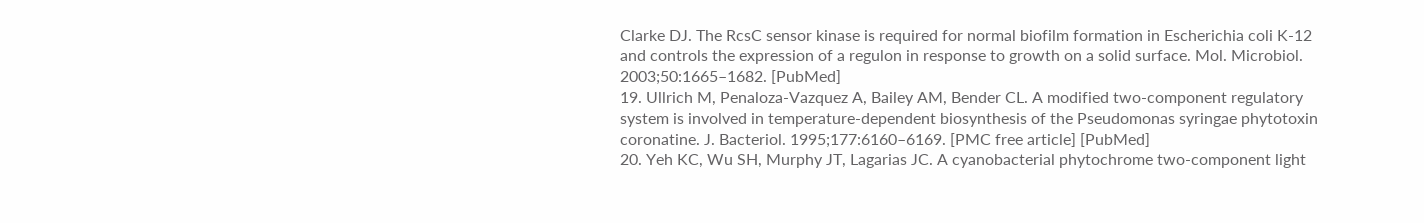Clarke DJ. The RcsC sensor kinase is required for normal biofilm formation in Escherichia coli K-12 and controls the expression of a regulon in response to growth on a solid surface. Mol. Microbiol. 2003;50:1665–1682. [PubMed]
19. Ullrich M, Penaloza-Vazquez A, Bailey AM, Bender CL. A modified two-component regulatory system is involved in temperature-dependent biosynthesis of the Pseudomonas syringae phytotoxin coronatine. J. Bacteriol. 1995;177:6160–6169. [PMC free article] [PubMed]
20. Yeh KC, Wu SH, Murphy JT, Lagarias JC. A cyanobacterial phytochrome two-component light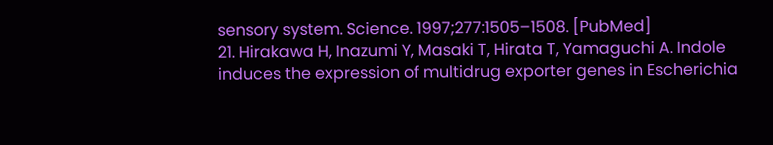sensory system. Science. 1997;277:1505–1508. [PubMed]
21. Hirakawa H, Inazumi Y, Masaki T, Hirata T, Yamaguchi A. Indole induces the expression of multidrug exporter genes in Escherichia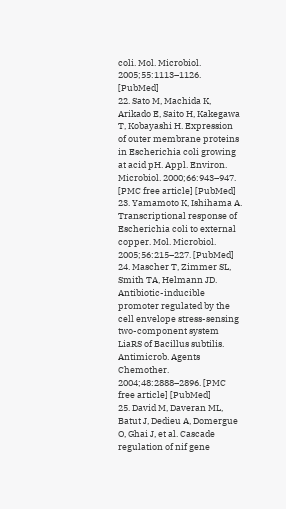coli. Mol. Microbiol. 2005;55:1113–1126. [PubMed]
22. Sato M, Machida K, Arikado E, Saito H, Kakegawa T, Kobayashi H. Expression of outer membrane proteins in Escherichia coli growing at acid pH. Appl. Environ. Microbiol. 2000;66:943–947. [PMC free article] [PubMed]
23. Yamamoto K, Ishihama A. Transcriptional response of Escherichia coli to external copper. Mol. Microbiol. 2005;56:215–227. [PubMed]
24. Mascher T, Zimmer SL, Smith TA, Helmann JD. Antibiotic-inducible promoter regulated by the cell envelope stress-sensing two-component system LiaRS of Bacillus subtilis. Antimicrob. Agents Chemother. 2004;48:2888–2896. [PMC free article] [PubMed]
25. David M, Daveran ML, Batut J, Dedieu A, Domergue O, Ghai J, et al. Cascade regulation of nif gene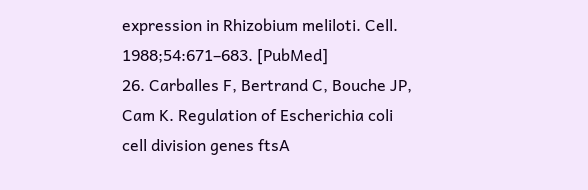expression in Rhizobium meliloti. Cell. 1988;54:671–683. [PubMed]
26. Carballes F, Bertrand C, Bouche JP, Cam K. Regulation of Escherichia coli cell division genes ftsA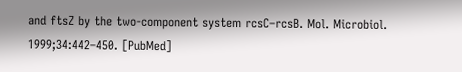and ftsZ by the two-component system rcsC–rcsB. Mol. Microbiol. 1999;34:442–450. [PubMed]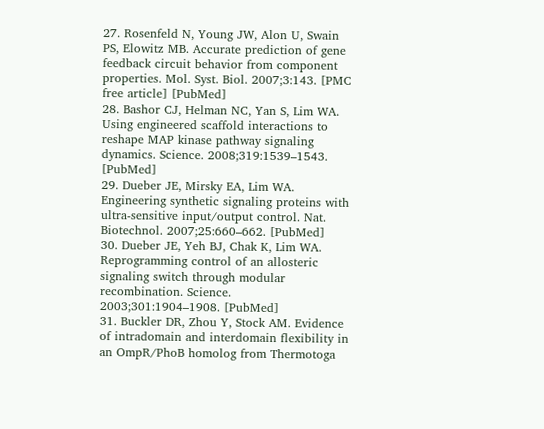27. Rosenfeld N, Young JW, Alon U, Swain PS, Elowitz MB. Accurate prediction of gene feedback circuit behavior from component properties. Mol. Syst. Biol. 2007;3:143. [PMC free article] [PubMed]
28. Bashor CJ, Helman NC, Yan S, Lim WA. Using engineered scaffold interactions to reshape MAP kinase pathway signaling dynamics. Science. 2008;319:1539–1543. [PubMed]
29. Dueber JE, Mirsky EA, Lim WA. Engineering synthetic signaling proteins with ultra-sensitive input/output control. Nat. Biotechnol. 2007;25:660–662. [PubMed]
30. Dueber JE, Yeh BJ, Chak K, Lim WA. Reprogramming control of an allosteric signaling switch through modular recombination. Science. 2003;301:1904–1908. [PubMed]
31. Buckler DR, Zhou Y, Stock AM. Evidence of intradomain and interdomain flexibility in an OmpR/PhoB homolog from Thermotoga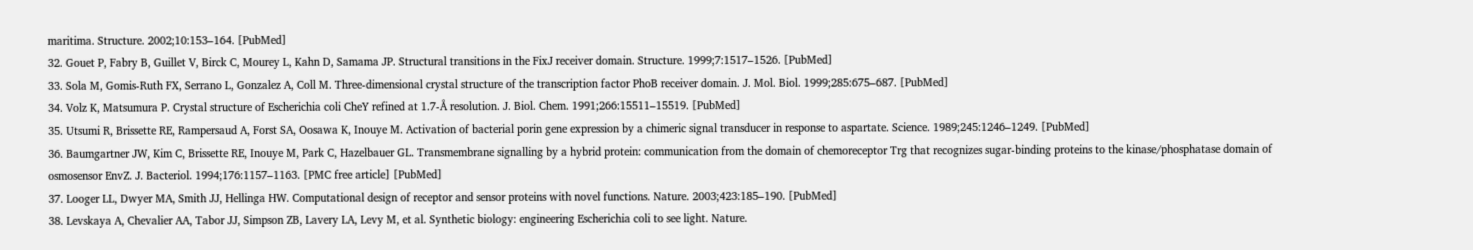maritima. Structure. 2002;10:153–164. [PubMed]
32. Gouet P, Fabry B, Guillet V, Birck C, Mourey L, Kahn D, Samama JP. Structural transitions in the FixJ receiver domain. Structure. 1999;7:1517–1526. [PubMed]
33. Sola M, Gomis-Ruth FX, Serrano L, Gonzalez A, Coll M. Three-dimensional crystal structure of the transcription factor PhoB receiver domain. J. Mol. Biol. 1999;285:675–687. [PubMed]
34. Volz K, Matsumura P. Crystal structure of Escherichia coli CheY refined at 1.7-Å resolution. J. Biol. Chem. 1991;266:15511–15519. [PubMed]
35. Utsumi R, Brissette RE, Rampersaud A, Forst SA, Oosawa K, Inouye M. Activation of bacterial porin gene expression by a chimeric signal transducer in response to aspartate. Science. 1989;245:1246–1249. [PubMed]
36. Baumgartner JW, Kim C, Brissette RE, Inouye M, Park C, Hazelbauer GL. Transmembrane signalling by a hybrid protein: communication from the domain of chemoreceptor Trg that recognizes sugar-binding proteins to the kinase/phosphatase domain of osmosensor EnvZ. J. Bacteriol. 1994;176:1157–1163. [PMC free article] [PubMed]
37. Looger LL, Dwyer MA, Smith JJ, Hellinga HW. Computational design of receptor and sensor proteins with novel functions. Nature. 2003;423:185–190. [PubMed]
38. Levskaya A, Chevalier AA, Tabor JJ, Simpson ZB, Lavery LA, Levy M, et al. Synthetic biology: engineering Escherichia coli to see light. Nature.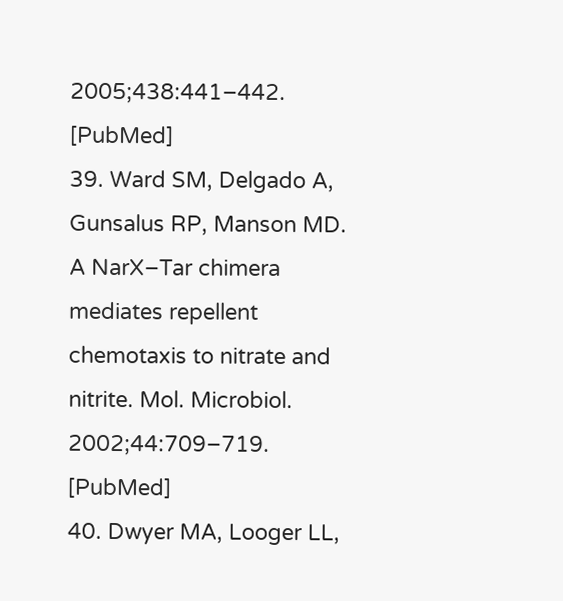2005;438:441–442. [PubMed]
39. Ward SM, Delgado A, Gunsalus RP, Manson MD. A NarX–Tar chimera mediates repellent chemotaxis to nitrate and nitrite. Mol. Microbiol. 2002;44:709–719. [PubMed]
40. Dwyer MA, Looger LL,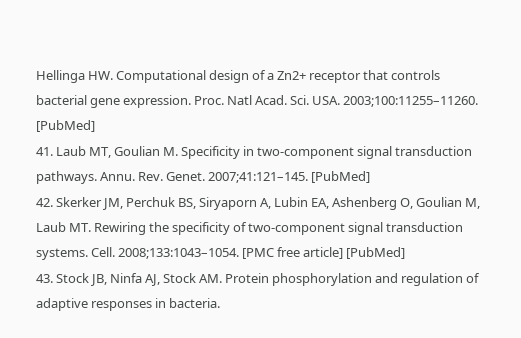Hellinga HW. Computational design of a Zn2+ receptor that controls bacterial gene expression. Proc. Natl Acad. Sci. USA. 2003;100:11255–11260. [PubMed]
41. Laub MT, Goulian M. Specificity in two-component signal transduction pathways. Annu. Rev. Genet. 2007;41:121–145. [PubMed]
42. Skerker JM, Perchuk BS, Siryaporn A, Lubin EA, Ashenberg O, Goulian M, Laub MT. Rewiring the specificity of two-component signal transduction systems. Cell. 2008;133:1043–1054. [PMC free article] [PubMed]
43. Stock JB, Ninfa AJ, Stock AM. Protein phosphorylation and regulation of adaptive responses in bacteria.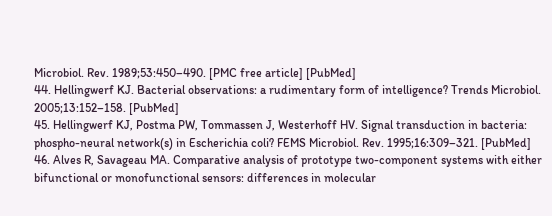Microbiol. Rev. 1989;53:450–490. [PMC free article] [PubMed]
44. Hellingwerf KJ. Bacterial observations: a rudimentary form of intelligence? Trends Microbiol. 2005;13:152–158. [PubMed]
45. Hellingwerf KJ, Postma PW, Tommassen J, Westerhoff HV. Signal transduction in bacteria: phospho-neural network(s) in Escherichia coli? FEMS Microbiol. Rev. 1995;16:309–321. [PubMed]
46. Alves R, Savageau MA. Comparative analysis of prototype two-component systems with either bifunctional or monofunctional sensors: differences in molecular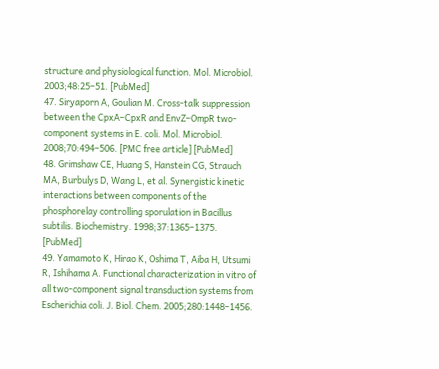structure and physiological function. Mol. Microbiol. 2003;48:25–51. [PubMed]
47. Siryaporn A, Goulian M. Cross-talk suppression between the CpxA–CpxR and EnvZ–OmpR two-component systems in E. coli. Mol. Microbiol. 2008;70:494–506. [PMC free article] [PubMed]
48. Grimshaw CE, Huang S, Hanstein CG, Strauch MA, Burbulys D, Wang L, et al. Synergistic kinetic interactions between components of the phosphorelay controlling sporulation in Bacillus subtilis. Biochemistry. 1998;37:1365–1375. [PubMed]
49. Yamamoto K, Hirao K, Oshima T, Aiba H, Utsumi R, Ishihama A. Functional characterization in vitro of all two-component signal transduction systems from Escherichia coli. J. Biol. Chem. 2005;280:1448–1456.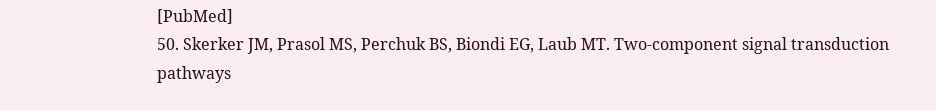[PubMed]
50. Skerker JM, Prasol MS, Perchuk BS, Biondi EG, Laub MT. Two-component signal transduction pathways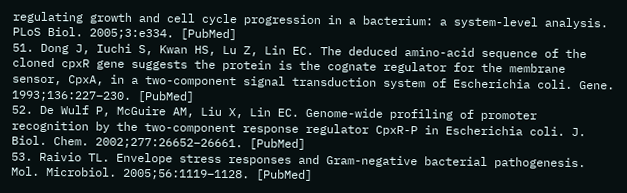regulating growth and cell cycle progression in a bacterium: a system-level analysis. PLoS Biol. 2005;3:e334. [PubMed]
51. Dong J, Iuchi S, Kwan HS, Lu Z, Lin EC. The deduced amino-acid sequence of the cloned cpxR gene suggests the protein is the cognate regulator for the membrane sensor, CpxA, in a two-component signal transduction system of Escherichia coli. Gene. 1993;136:227–230. [PubMed]
52. De Wulf P, McGuire AM, Liu X, Lin EC. Genome-wide profiling of promoter recognition by the two-component response regulator CpxR-P in Escherichia coli. J. Biol. Chem. 2002;277:26652–26661. [PubMed]
53. Raivio TL. Envelope stress responses and Gram-negative bacterial pathogenesis. Mol. Microbiol. 2005;56:1119–1128. [PubMed]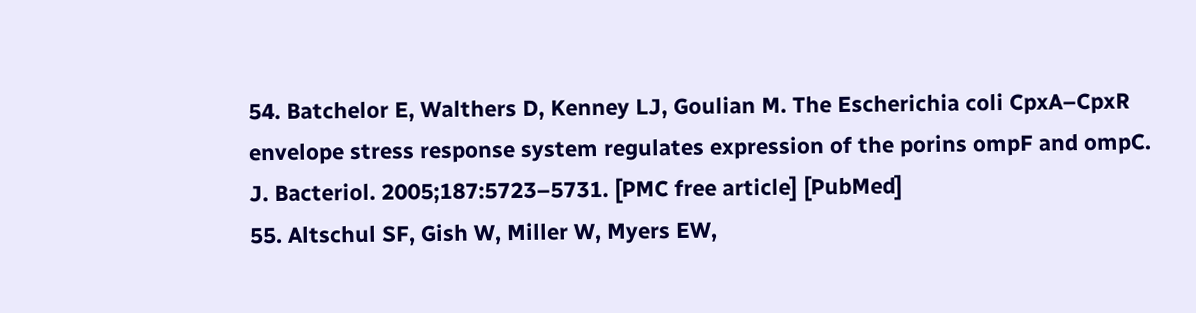54. Batchelor E, Walthers D, Kenney LJ, Goulian M. The Escherichia coli CpxA–CpxR envelope stress response system regulates expression of the porins ompF and ompC. J. Bacteriol. 2005;187:5723–5731. [PMC free article] [PubMed]
55. Altschul SF, Gish W, Miller W, Myers EW,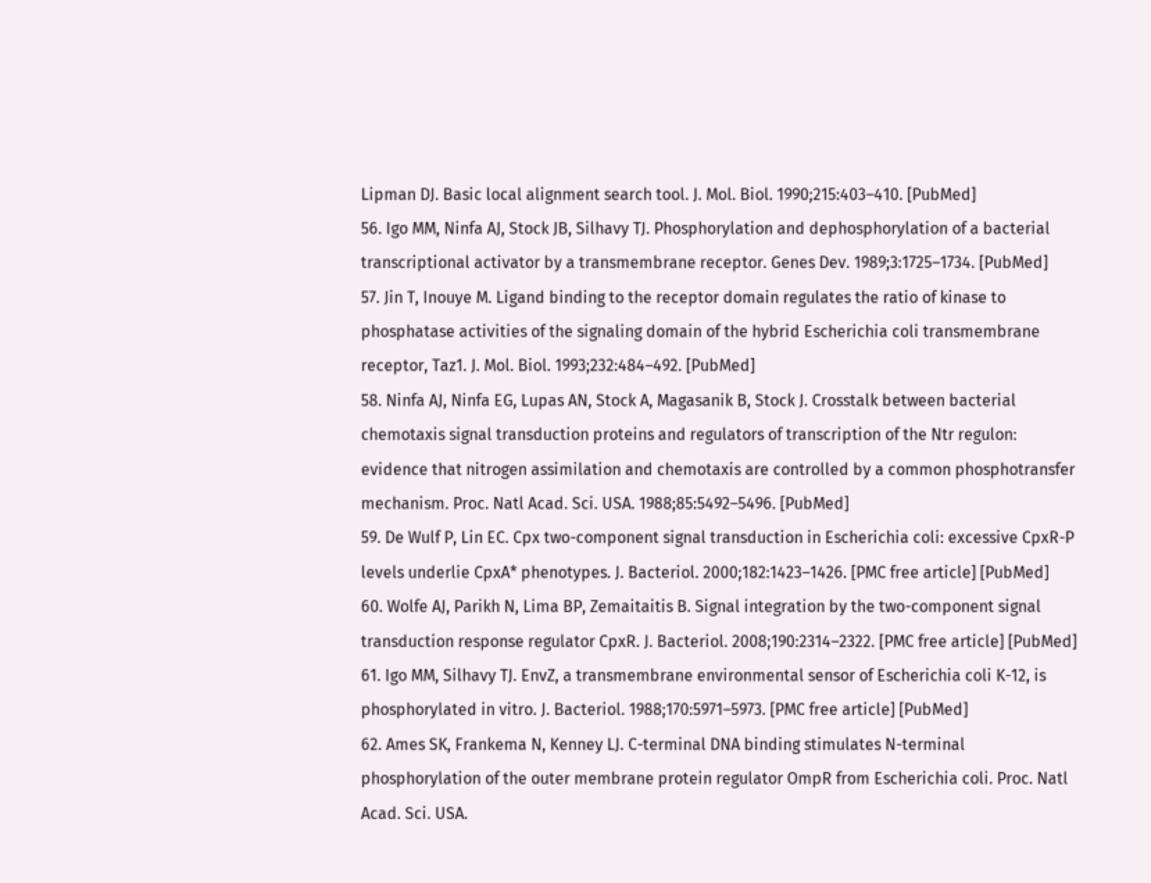Lipman DJ. Basic local alignment search tool. J. Mol. Biol. 1990;215:403–410. [PubMed]
56. Igo MM, Ninfa AJ, Stock JB, Silhavy TJ. Phosphorylation and dephosphorylation of a bacterial transcriptional activator by a transmembrane receptor. Genes Dev. 1989;3:1725–1734. [PubMed]
57. Jin T, Inouye M. Ligand binding to the receptor domain regulates the ratio of kinase to phosphatase activities of the signaling domain of the hybrid Escherichia coli transmembrane receptor, Taz1. J. Mol. Biol. 1993;232:484–492. [PubMed]
58. Ninfa AJ, Ninfa EG, Lupas AN, Stock A, Magasanik B, Stock J. Crosstalk between bacterial chemotaxis signal transduction proteins and regulators of transcription of the Ntr regulon: evidence that nitrogen assimilation and chemotaxis are controlled by a common phosphotransfer mechanism. Proc. Natl Acad. Sci. USA. 1988;85:5492–5496. [PubMed]
59. De Wulf P, Lin EC. Cpx two-component signal transduction in Escherichia coli: excessive CpxR-P levels underlie CpxA* phenotypes. J. Bacteriol. 2000;182:1423–1426. [PMC free article] [PubMed]
60. Wolfe AJ, Parikh N, Lima BP, Zemaitaitis B. Signal integration by the two-component signal transduction response regulator CpxR. J. Bacteriol. 2008;190:2314–2322. [PMC free article] [PubMed]
61. Igo MM, Silhavy TJ. EnvZ, a transmembrane environmental sensor of Escherichia coli K-12, is phosphorylated in vitro. J. Bacteriol. 1988;170:5971–5973. [PMC free article] [PubMed]
62. Ames SK, Frankema N, Kenney LJ. C-terminal DNA binding stimulates N-terminal phosphorylation of the outer membrane protein regulator OmpR from Escherichia coli. Proc. Natl Acad. Sci. USA.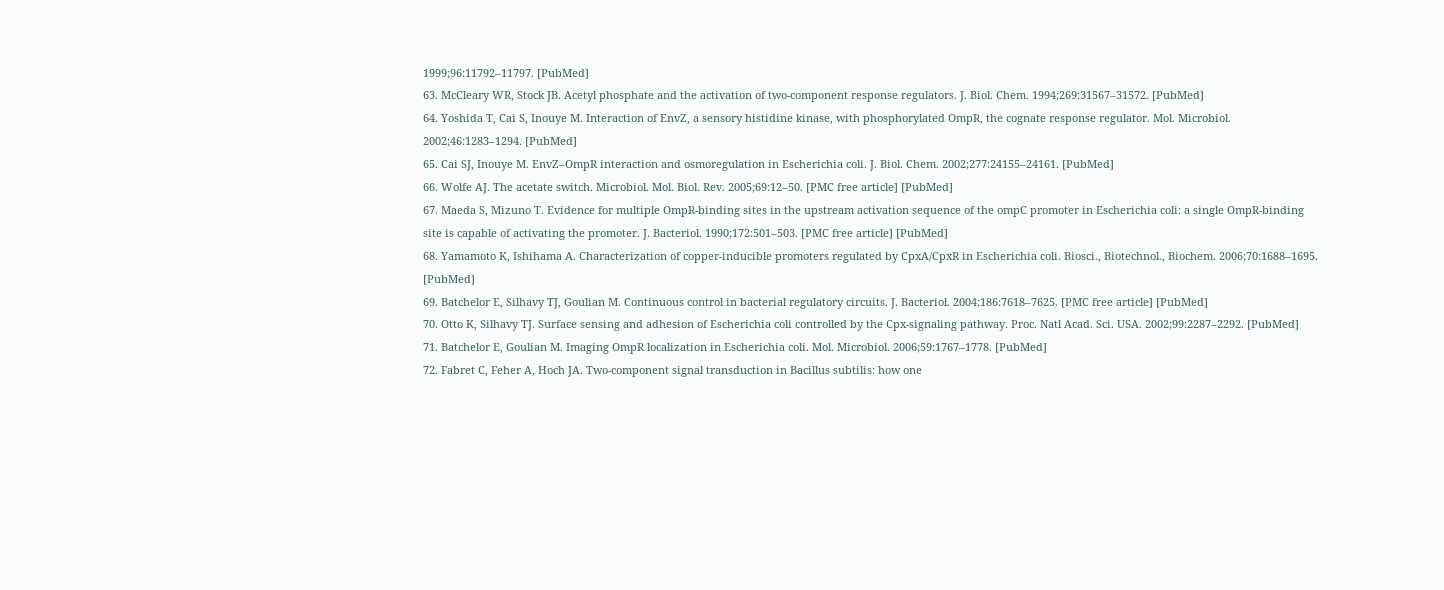1999;96:11792–11797. [PubMed]
63. McCleary WR, Stock JB. Acetyl phosphate and the activation of two-component response regulators. J. Biol. Chem. 1994;269:31567–31572. [PubMed]
64. Yoshida T, Cai S, Inouye M. Interaction of EnvZ, a sensory histidine kinase, with phosphorylated OmpR, the cognate response regulator. Mol. Microbiol. 2002;46:1283–1294. [PubMed]
65. Cai SJ, Inouye M. EnvZ–OmpR interaction and osmoregulation in Escherichia coli. J. Biol. Chem. 2002;277:24155–24161. [PubMed]
66. Wolfe AJ. The acetate switch. Microbiol. Mol. Biol. Rev. 2005;69:12–50. [PMC free article] [PubMed]
67. Maeda S, Mizuno T. Evidence for multiple OmpR-binding sites in the upstream activation sequence of the ompC promoter in Escherichia coli: a single OmpR-binding site is capable of activating the promoter. J. Bacteriol. 1990;172:501–503. [PMC free article] [PubMed]
68. Yamamoto K, Ishihama A. Characterization of copper-inducible promoters regulated by CpxA/CpxR in Escherichia coli. Biosci., Biotechnol., Biochem. 2006;70:1688–1695. [PubMed]
69. Batchelor E, Silhavy TJ, Goulian M. Continuous control in bacterial regulatory circuits. J. Bacteriol. 2004;186:7618–7625. [PMC free article] [PubMed]
70. Otto K, Silhavy TJ. Surface sensing and adhesion of Escherichia coli controlled by the Cpx-signaling pathway. Proc. Natl Acad. Sci. USA. 2002;99:2287–2292. [PubMed]
71. Batchelor E, Goulian M. Imaging OmpR localization in Escherichia coli. Mol. Microbiol. 2006;59:1767–1778. [PubMed]
72. Fabret C, Feher A, Hoch JA. Two-component signal transduction in Bacillus subtilis: how one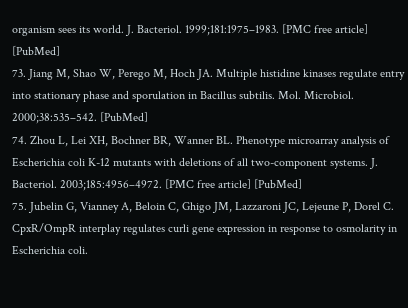organism sees its world. J. Bacteriol. 1999;181:1975–1983. [PMC free article] [PubMed]
73. Jiang M, Shao W, Perego M, Hoch JA. Multiple histidine kinases regulate entry into stationary phase and sporulation in Bacillus subtilis. Mol. Microbiol. 2000;38:535–542. [PubMed]
74. Zhou L, Lei XH, Bochner BR, Wanner BL. Phenotype microarray analysis of Escherichia coli K-12 mutants with deletions of all two-component systems. J. Bacteriol. 2003;185:4956–4972. [PMC free article] [PubMed]
75. Jubelin G, Vianney A, Beloin C, Ghigo JM, Lazzaroni JC, Lejeune P, Dorel C. CpxR/OmpR interplay regulates curli gene expression in response to osmolarity in Escherichia coli.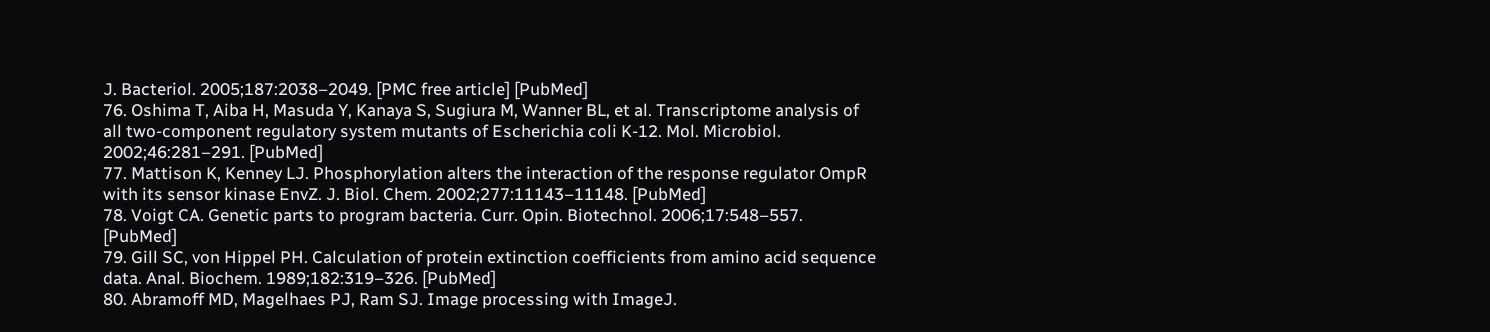J. Bacteriol. 2005;187:2038–2049. [PMC free article] [PubMed]
76. Oshima T, Aiba H, Masuda Y, Kanaya S, Sugiura M, Wanner BL, et al. Transcriptome analysis of all two-component regulatory system mutants of Escherichia coli K-12. Mol. Microbiol. 2002;46:281–291. [PubMed]
77. Mattison K, Kenney LJ. Phosphorylation alters the interaction of the response regulator OmpR with its sensor kinase EnvZ. J. Biol. Chem. 2002;277:11143–11148. [PubMed]
78. Voigt CA. Genetic parts to program bacteria. Curr. Opin. Biotechnol. 2006;17:548–557. [PubMed]
79. Gill SC, von Hippel PH. Calculation of protein extinction coefficients from amino acid sequence data. Anal. Biochem. 1989;182:319–326. [PubMed]
80. Abramoff MD, Magelhaes PJ, Ram SJ. Image processing with ImageJ.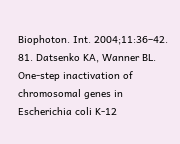Biophoton. Int. 2004;11:36–42.
81. Datsenko KA, Wanner BL. One-step inactivation of chromosomal genes in Escherichia coli K-12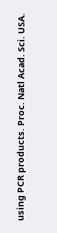using PCR products. Proc. Natl Acad. Sci. USA.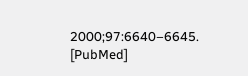2000;97:6640–6645. [PubMed]